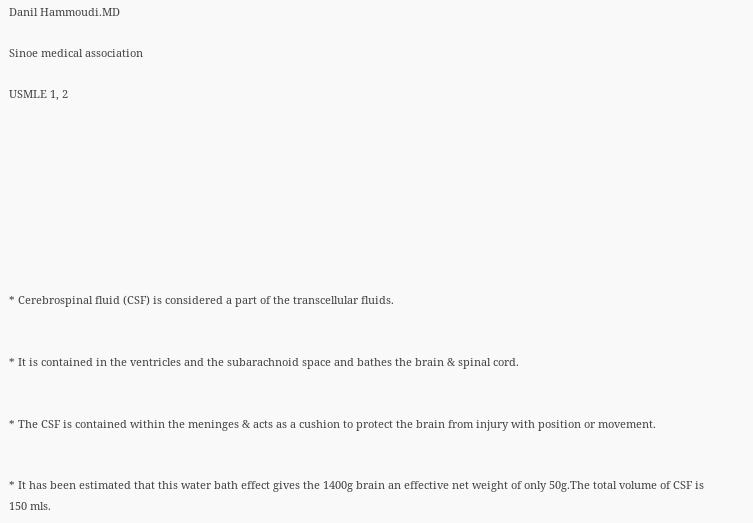Danil Hammoudi.MD

Sinoe medical association

USMLE 1, 2









* Cerebrospinal fluid (CSF) is considered a part of the transcellular fluids.


* It is contained in the ventricles and the subarachnoid space and bathes the brain & spinal cord.


* The CSF is contained within the meninges & acts as a cushion to protect the brain from injury with position or movement.


* It has been estimated that this water bath effect gives the 1400g brain an effective net weight of only 50g.The total volume of CSF is 150 mls.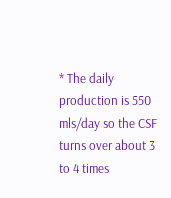* The daily production is 550 mls/day so the CSF turns over about 3 to 4 times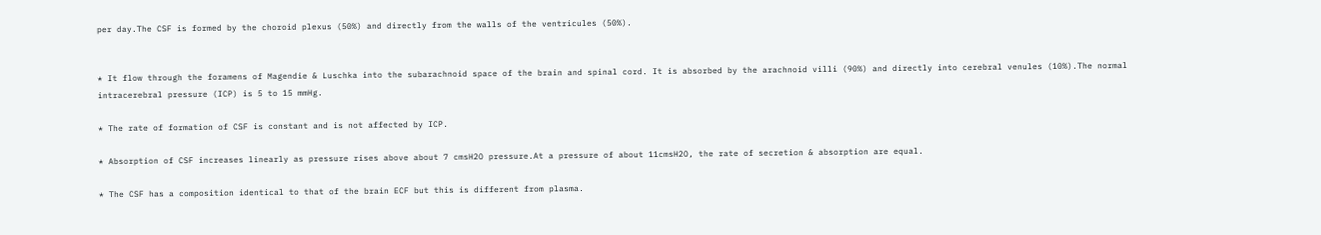per day.The CSF is formed by the choroid plexus (50%) and directly from the walls of the ventricules (50%).


* It flow through the foramens of Magendie & Luschka into the subarachnoid space of the brain and spinal cord. It is absorbed by the arachnoid villi (90%) and directly into cerebral venules (10%).The normal intracerebral pressure (ICP) is 5 to 15 mmHg.

* The rate of formation of CSF is constant and is not affected by ICP.

* Absorption of CSF increases linearly as pressure rises above about 7 cmsH2O pressure.At a pressure of about 11cmsH2O, the rate of secretion & absorption are equal.

* The CSF has a composition identical to that of the brain ECF but this is different from plasma.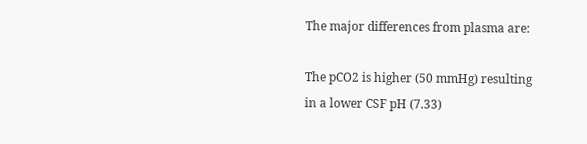The major differences from plasma are:

The pCO2 is higher (50 mmHg) resulting in a lower CSF pH (7.33)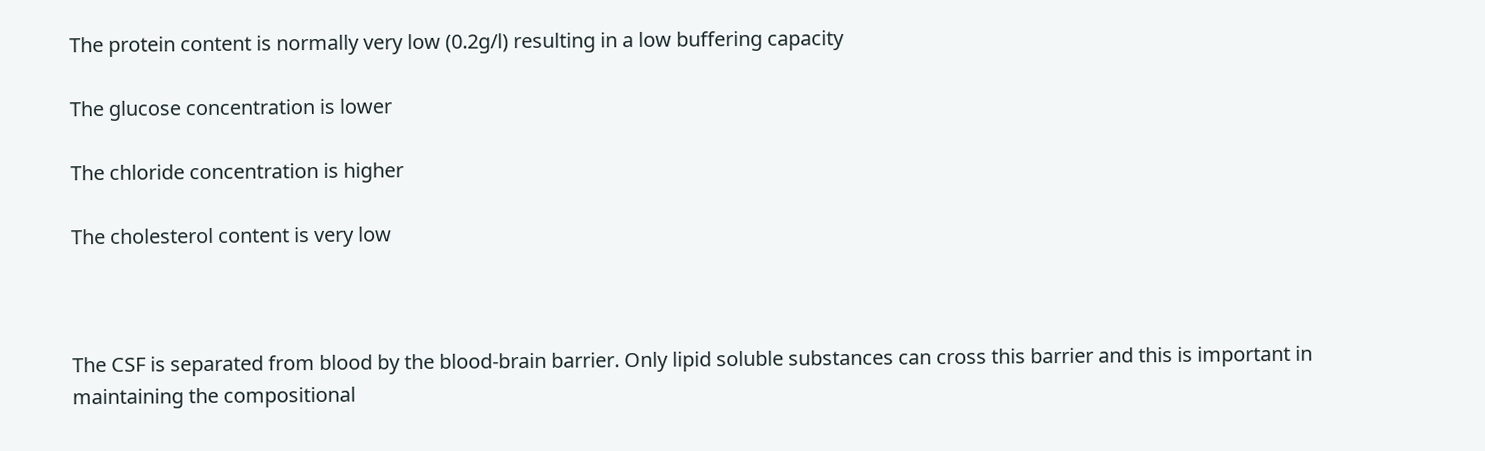The protein content is normally very low (0.2g/l) resulting in a low buffering capacity

The glucose concentration is lower

The chloride concentration is higher

The cholesterol content is very low



The CSF is separated from blood by the blood-brain barrier. Only lipid soluble substances can cross this barrier and this is important in maintaining the compositional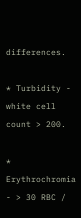differences.

* Turbidity - white cell count > 200.

* Erythrochromia - > 30 RBC /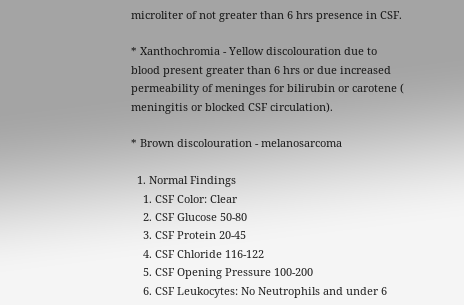microliter of not greater than 6 hrs presence in CSF.

* Xanthochromia - Yellow discolouration due to blood present greater than 6 hrs or due increased permeability of meninges for bilirubin or carotene ( meningitis or blocked CSF circulation).

* Brown discolouration - melanosarcoma

  1. Normal Findings
    1. CSF Color: Clear
    2. CSF Glucose 50-80
    3. CSF Protein 20-45
    4. CSF Chloride 116-122
    5. CSF Opening Pressure 100-200
    6. CSF Leukocytes: No Neutrophils and under 6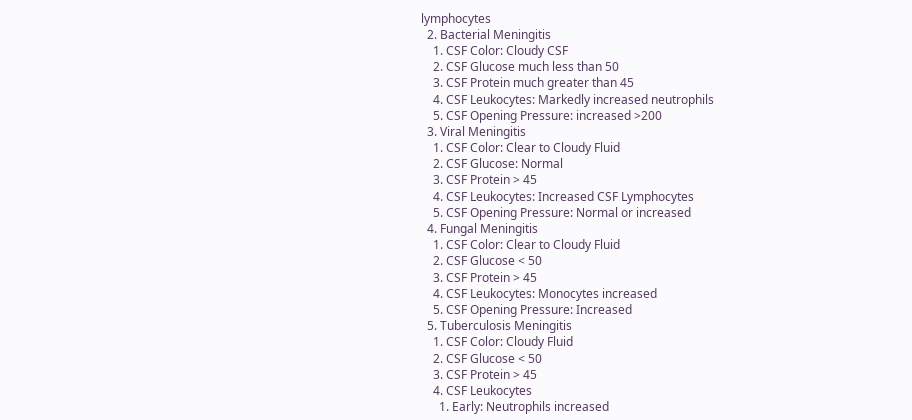lymphocytes
  2. Bacterial Meningitis
    1. CSF Color: Cloudy CSF
    2. CSF Glucose much less than 50
    3. CSF Protein much greater than 45
    4. CSF Leukocytes: Markedly increased neutrophils
    5. CSF Opening Pressure: increased >200
  3. Viral Meningitis
    1. CSF Color: Clear to Cloudy Fluid
    2. CSF Glucose: Normal
    3. CSF Protein > 45
    4. CSF Leukocytes: Increased CSF Lymphocytes
    5. CSF Opening Pressure: Normal or increased
  4. Fungal Meningitis
    1. CSF Color: Clear to Cloudy Fluid
    2. CSF Glucose < 50
    3. CSF Protein > 45
    4. CSF Leukocytes: Monocytes increased
    5. CSF Opening Pressure: Increased
  5. Tuberculosis Meningitis
    1. CSF Color: Cloudy Fluid
    2. CSF Glucose < 50
    3. CSF Protein > 45
    4. CSF Leukocytes
      1. Early: Neutrophils increased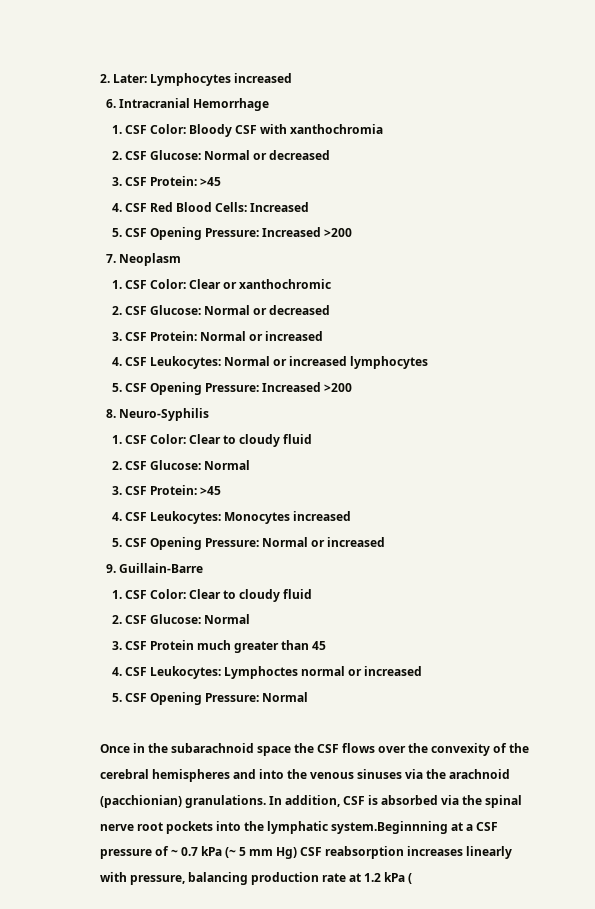2. Later: Lymphocytes increased
  6. Intracranial Hemorrhage
    1. CSF Color: Bloody CSF with xanthochromia
    2. CSF Glucose: Normal or decreased
    3. CSF Protein: >45
    4. CSF Red Blood Cells: Increased
    5. CSF Opening Pressure: Increased >200
  7. Neoplasm
    1. CSF Color: Clear or xanthochromic
    2. CSF Glucose: Normal or decreased
    3. CSF Protein: Normal or increased
    4. CSF Leukocytes: Normal or increased lymphocytes
    5. CSF Opening Pressure: Increased >200
  8. Neuro-Syphilis
    1. CSF Color: Clear to cloudy fluid
    2. CSF Glucose: Normal
    3. CSF Protein: >45
    4. CSF Leukocytes: Monocytes increased
    5. CSF Opening Pressure: Normal or increased
  9. Guillain-Barre
    1. CSF Color: Clear to cloudy fluid
    2. CSF Glucose: Normal
    3. CSF Protein much greater than 45
    4. CSF Leukocytes: Lymphoctes normal or increased
    5. CSF Opening Pressure: Normal

Once in the subarachnoid space the CSF flows over the convexity of the cerebral hemispheres and into the venous sinuses via the arachnoid (pacchionian) granulations. In addition, CSF is absorbed via the spinal nerve root pockets into the lymphatic system.Beginnning at a CSF pressure of ~ 0.7 kPa (~ 5 mm Hg) CSF reabsorption increases linearly with pressure, balancing production rate at 1.2 kPa (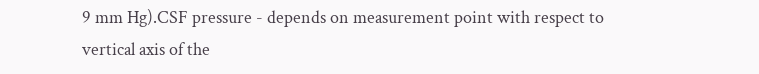9 mm Hg).CSF pressure - depends on measurement point with respect to vertical axis of the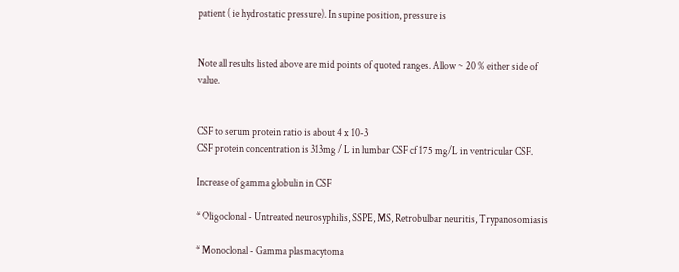patient ( ie hydrostatic pressure). In supine position, pressure is


Note all results listed above are mid points of quoted ranges. Allow ~ 20 % either side of value.


CSF to serum protein ratio is about 4 x 10-3
CSF protein concentration is 313mg / L in lumbar CSF cf 175 mg/L in ventricular CSF.

Increase of gamma globulin in CSF

* Oligoclonal - Untreated neurosyphilis, SSPE, MS, Retrobulbar neuritis, Trypanosomiasis

* Monoclonal - Gamma plasmacytoma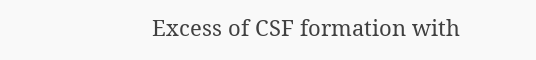Excess of CSF formation with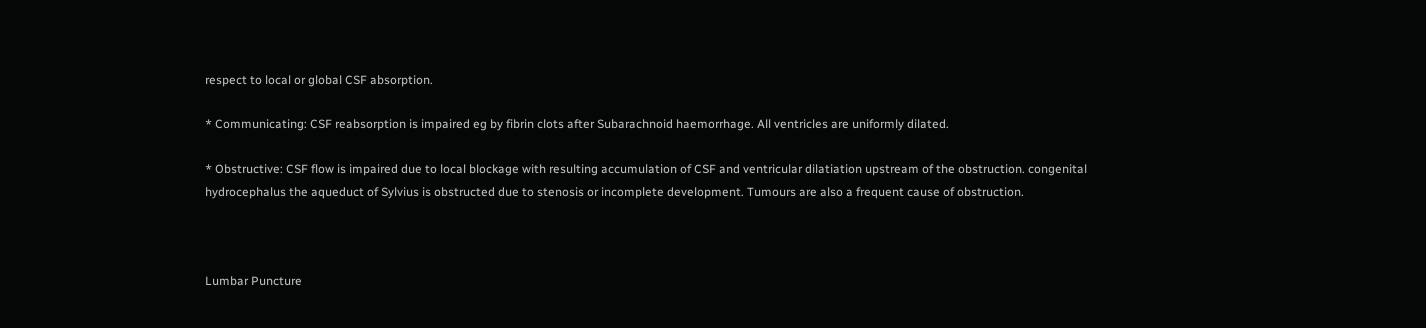respect to local or global CSF absorption.

* Communicating: CSF reabsorption is impaired eg by fibrin clots after Subarachnoid haemorrhage. All ventricles are uniformly dilated.

* Obstructive: CSF flow is impaired due to local blockage with resulting accumulation of CSF and ventricular dilatiation upstream of the obstruction. congenital hydrocephalus the aqueduct of Sylvius is obstructed due to stenosis or incomplete development. Tumours are also a frequent cause of obstruction.



Lumbar Puncture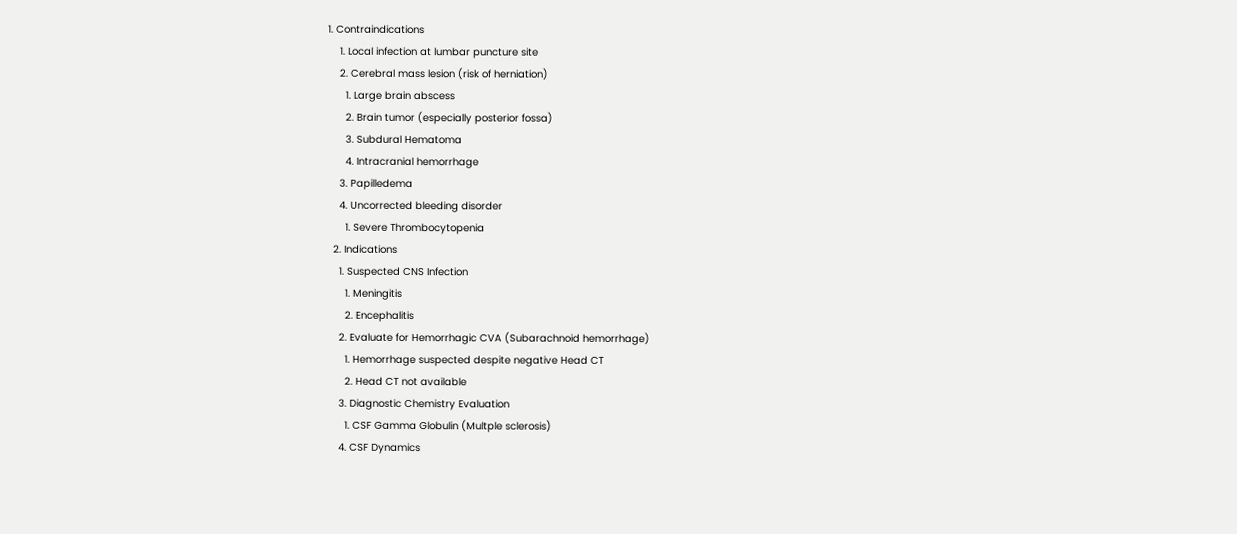1. Contraindications
    1. Local infection at lumbar puncture site
    2. Cerebral mass lesion (risk of herniation)
      1. Large brain abscess
      2. Brain tumor (especially posterior fossa)
      3. Subdural Hematoma
      4. Intracranial hemorrhage
    3. Papilledema
    4. Uncorrected bleeding disorder
      1. Severe Thrombocytopenia
  2. Indications
    1. Suspected CNS Infection
      1. Meningitis
      2. Encephalitis
    2. Evaluate for Hemorrhagic CVA (Subarachnoid hemorrhage)
      1. Hemorrhage suspected despite negative Head CT
      2. Head CT not available
    3. Diagnostic Chemistry Evaluation
      1. CSF Gamma Globulin (Multple sclerosis)
    4. CSF Dynamics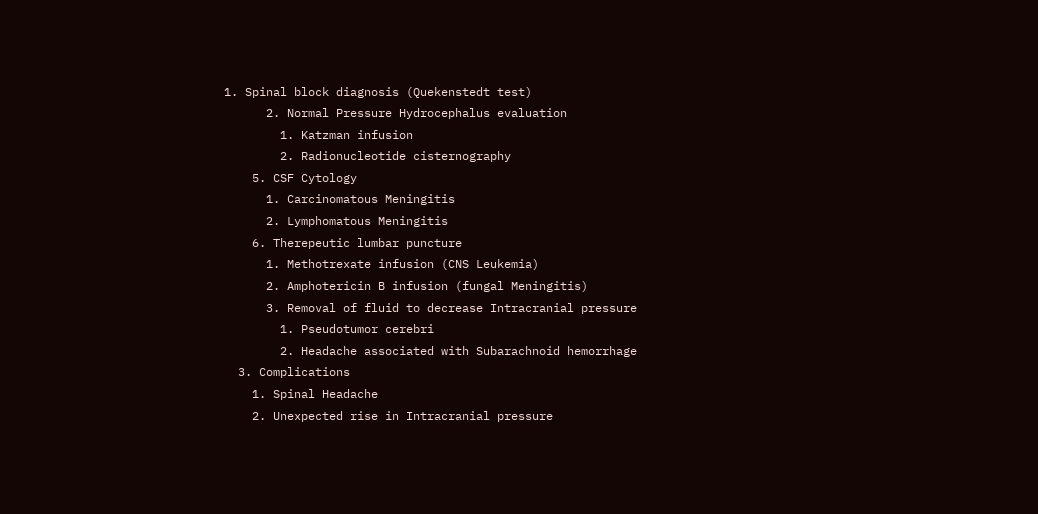1. Spinal block diagnosis (Quekenstedt test)
      2. Normal Pressure Hydrocephalus evaluation
        1. Katzman infusion
        2. Radionucleotide cisternography
    5. CSF Cytology
      1. Carcinomatous Meningitis
      2. Lymphomatous Meningitis
    6. Therepeutic lumbar puncture
      1. Methotrexate infusion (CNS Leukemia)
      2. Amphotericin B infusion (fungal Meningitis)
      3. Removal of fluid to decrease Intracranial pressure
        1. Pseudotumor cerebri
        2. Headache associated with Subarachnoid hemorrhage
  3. Complications
    1. Spinal Headache
    2. Unexpected rise in Intracranial pressure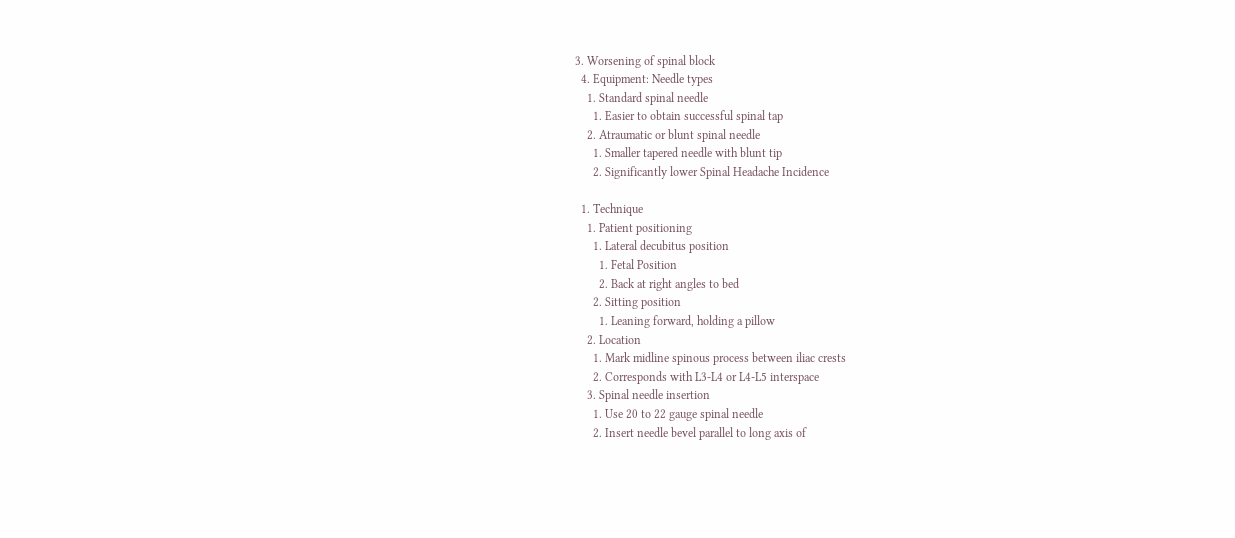3. Worsening of spinal block
  4. Equipment: Needle types
    1. Standard spinal needle
      1. Easier to obtain successful spinal tap
    2. Atraumatic or blunt spinal needle
      1. Smaller tapered needle with blunt tip
      2. Significantly lower Spinal Headache Incidence

  1. Technique
    1. Patient positioning
      1. Lateral decubitus position
        1. Fetal Position
        2. Back at right angles to bed
      2. Sitting position
        1. Leaning forward, holding a pillow
    2. Location
      1. Mark midline spinous process between iliac crests
      2. Corresponds with L3-L4 or L4-L5 interspace
    3. Spinal needle insertion
      1. Use 20 to 22 gauge spinal needle
      2. Insert needle bevel parallel to long axis of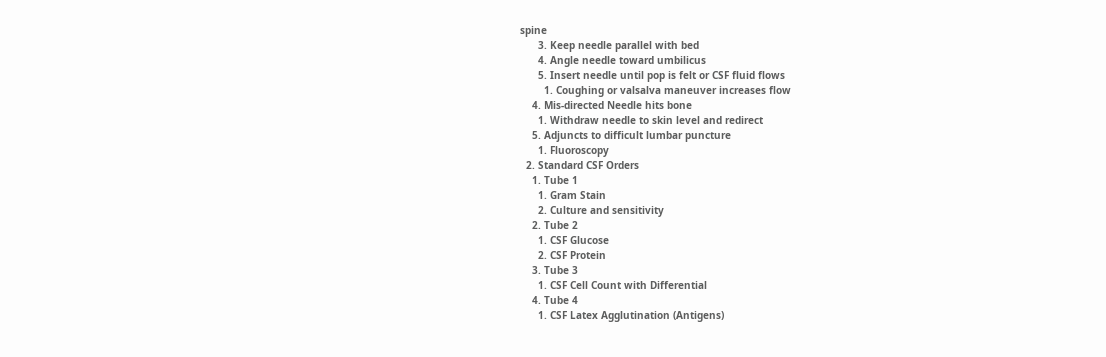spine
      3. Keep needle parallel with bed
      4. Angle needle toward umbilicus
      5. Insert needle until pop is felt or CSF fluid flows
        1. Coughing or valsalva maneuver increases flow
    4. Mis-directed Needle hits bone
      1. Withdraw needle to skin level and redirect
    5. Adjuncts to difficult lumbar puncture
      1. Fluoroscopy
  2. Standard CSF Orders
    1. Tube 1
      1. Gram Stain
      2. Culture and sensitivity
    2. Tube 2
      1. CSF Glucose
      2. CSF Protein
    3. Tube 3
      1. CSF Cell Count with Differential
    4. Tube 4
      1. CSF Latex Agglutination (Antigens)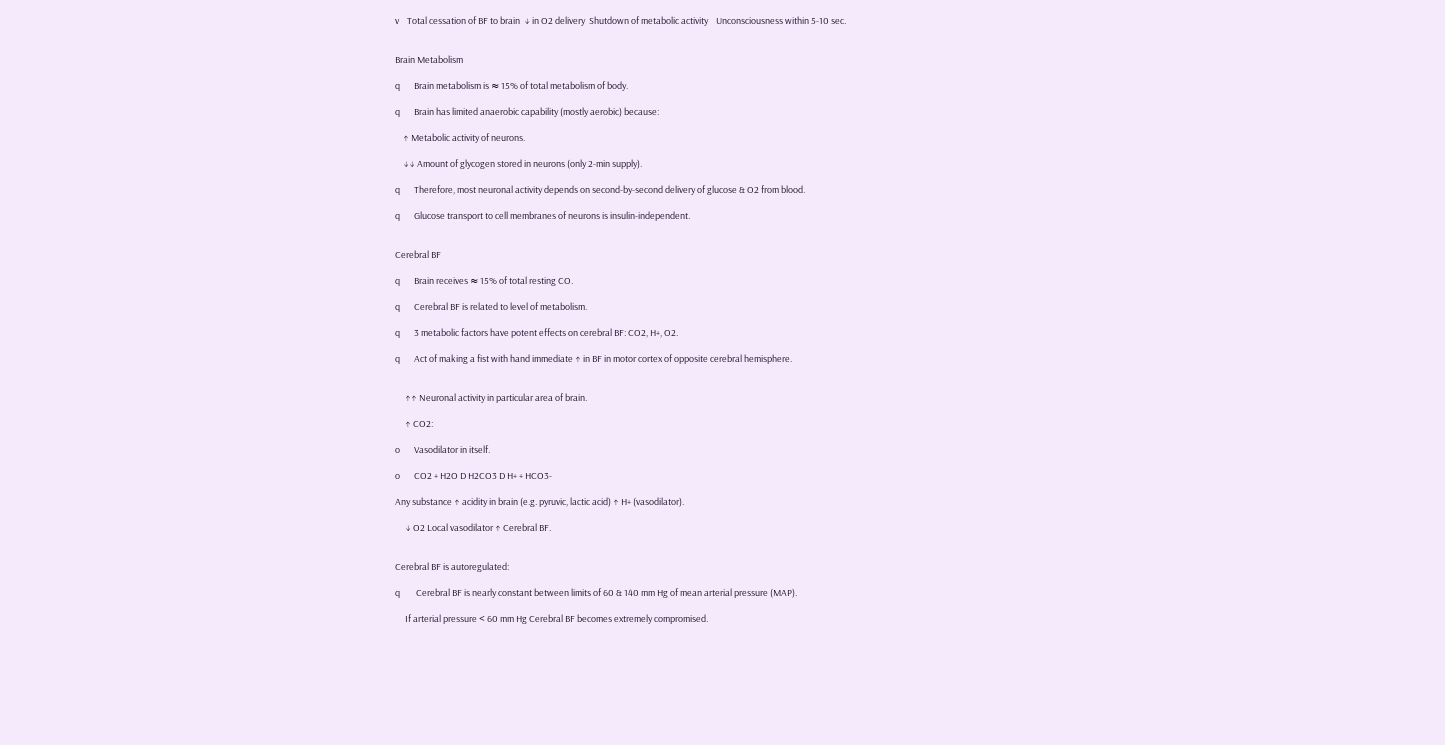v    Total cessation of BF to brain  ↓ in O2 delivery  Shutdown of metabolic activity    Unconsciousness within 5-10 sec.


Brain Metabolism

q       Brain metabolism is ≈ 15% of total metabolism of body.

q       Brain has limited anaerobic capability (mostly aerobic) because:

    ↑ Metabolic activity of neurons.

    ↓↓ Amount of glycogen stored in neurons (only 2-min supply).

q       Therefore, most neuronal activity depends on second-by-second delivery of glucose & O2 from blood.

q       Glucose transport to cell membranes of neurons is insulin-independent.


Cerebral BF

q       Brain receives ≈ 15% of total resting CO.

q       Cerebral BF is related to level of metabolism.

q       3 metabolic factors have potent effects on cerebral BF: CO2, H+, O2.

q       Act of making a fist with hand immediate ↑ in BF in motor cortex of opposite cerebral hemisphere.


     ↑↑ Neuronal activity in particular area of brain.

     ↑ CO2:

o       Vasodilator in itself.

o       CO2 + H2O D H2CO3 D H+ + HCO3-

Any substance ↑ acidity in brain (e.g. pyruvic, lactic acid) ↑ H+ (vasodilator).

     ↓ O2 Local vasodilator ↑ Cerebral BF.


Cerebral BF is autoregulated:

q        Cerebral BF is nearly constant between limits of 60 & 140 mm Hg of mean arterial pressure (MAP).

     If arterial pressure < 60 mm Hg Cerebral BF becomes extremely compromised.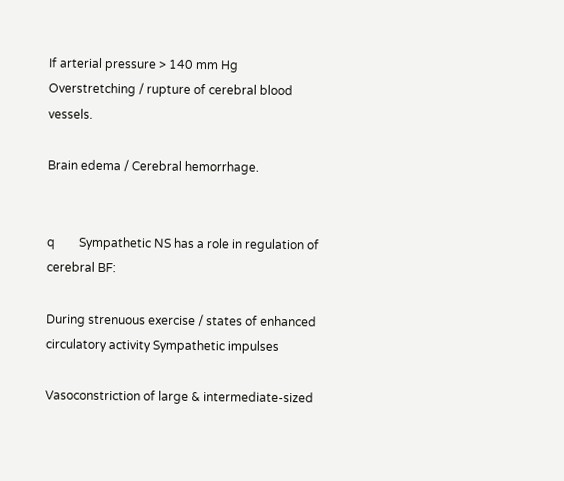If arterial pressure > 140 mm Hg Overstretching / rupture of cerebral blood vessels.

Brain edema / Cerebral hemorrhage.


q        Sympathetic NS has a role in regulation of cerebral BF:

During strenuous exercise / states of enhanced circulatory activity Sympathetic impulses

Vasoconstriction of large & intermediate-sized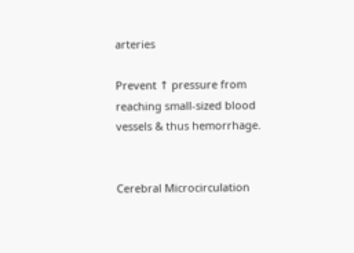arteries

Prevent ↑ pressure from reaching small-sized blood vessels & thus hemorrhage.


Cerebral Microcirculation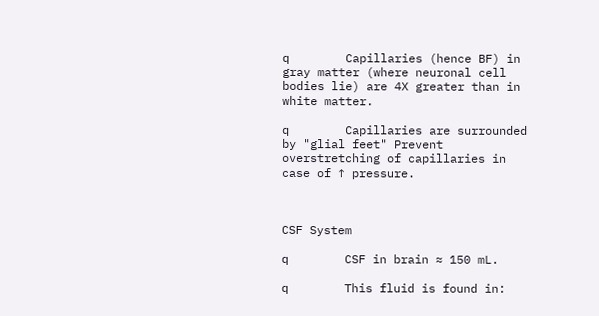q        Capillaries (hence BF) in gray matter (where neuronal cell bodies lie) are 4X greater than in white matter.

q        Capillaries are surrounded by "glial feet" Prevent overstretching of capillaries in case of ↑ pressure.



CSF System

q        CSF in brain ≈ 150 mL.

q        This fluid is found in: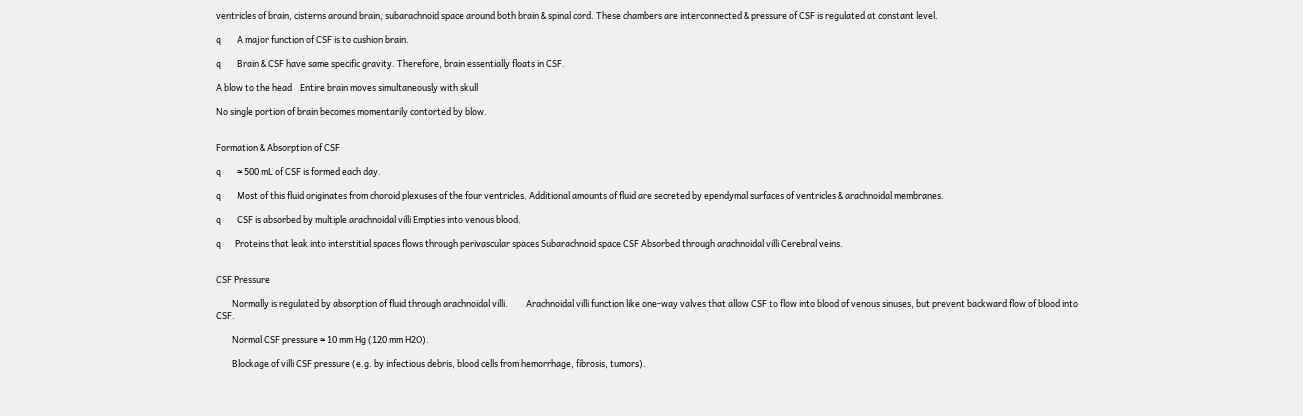ventricles of brain, cisterns around brain, subarachnoid space around both brain & spinal cord. These chambers are interconnected & pressure of CSF is regulated at constant level.

q        A major function of CSF is to cushion brain.

q        Brain & CSF have same specific gravity. Therefore, brain essentially floats in CSF.

A blow to the head    Entire brain moves simultaneously with skull

No single portion of brain becomes momentarily contorted by blow.


Formation & Absorption of CSF

q        ≈ 500 mL of CSF is formed each day.

q        Most of this fluid originates from choroid plexuses of the four ventricles. Additional amounts of fluid are secreted by ependymal surfaces of ventricles & arachnoidal membranes.

q        CSF is absorbed by multiple arachnoidal villi Empties into venous blood.

q       Proteins that leak into interstitial spaces flows through perivascular spaces Subarachnoid space CSF Absorbed through arachnoidal villi Cerebral veins.


CSF Pressure

        Normally is regulated by absorption of fluid through arachnoidal villi.         Arachnoidal villi function like one-way valves that allow CSF to flow into blood of venous sinuses, but prevent backward flow of blood into CSF.

        Normal CSF pressure ≈ 10 mm Hg (120 mm H2O).

        Blockage of villi CSF pressure (e.g. by infectious debris, blood cells from hemorrhage, fibrosis, tumors).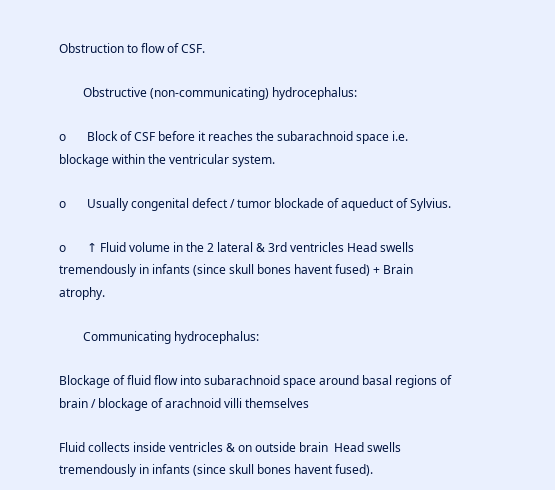Obstruction to flow of CSF.

        Obstructive (non-communicating) hydrocephalus:

o       Block of CSF before it reaches the subarachnoid space i.e. blockage within the ventricular system.

o       Usually congenital defect / tumor blockade of aqueduct of Sylvius.

o       ↑ Fluid volume in the 2 lateral & 3rd ventricles Head swells tremendously in infants (since skull bones havent fused) + Brain atrophy.

        Communicating hydrocephalus:

Blockage of fluid flow into subarachnoid space around basal regions of brain / blockage of arachnoid villi themselves

Fluid collects inside ventricles & on outside brain  Head swells tremendously in infants (since skull bones havent fused).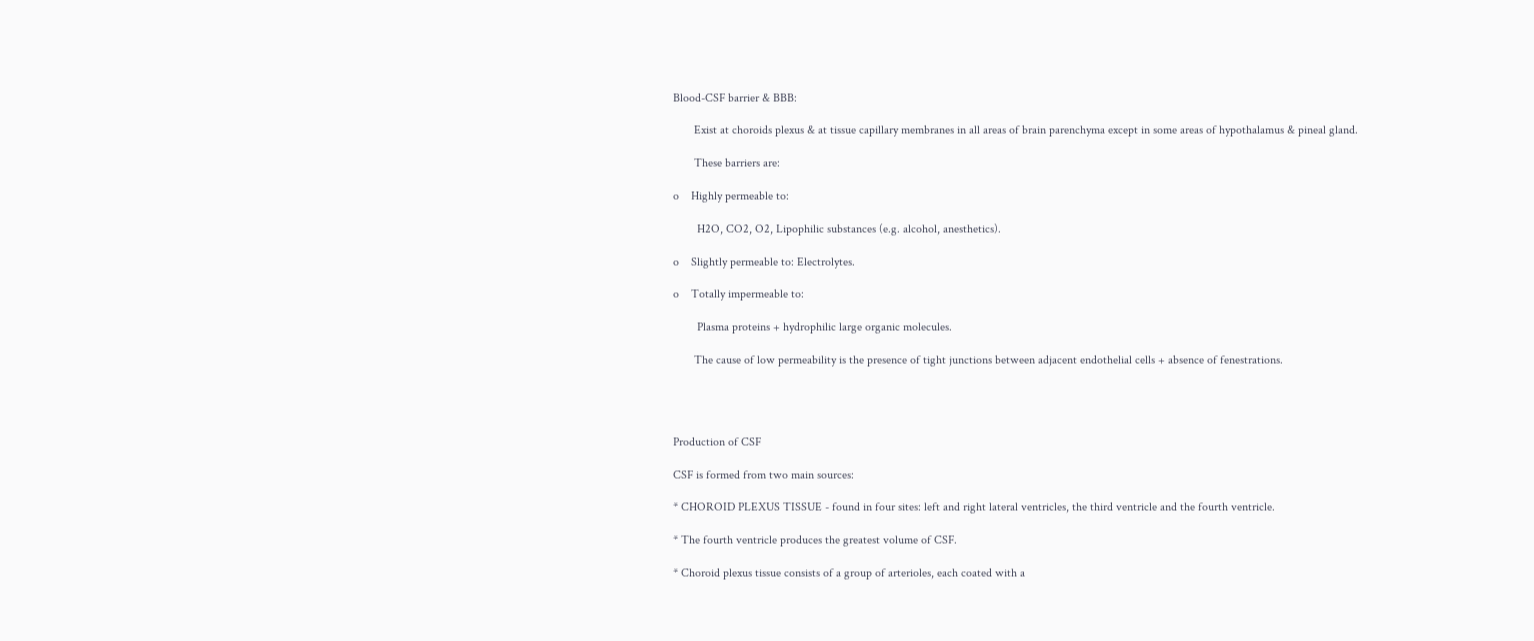Blood-CSF barrier & BBB:

       Exist at choroids plexus & at tissue capillary membranes in all areas of brain parenchyma except in some areas of hypothalamus & pineal gland.

       These barriers are:

o    Highly permeable to:

        H2O, CO2, O2, Lipophilic substances (e.g. alcohol, anesthetics).

o    Slightly permeable to: Electrolytes.

o    Totally impermeable to:

        Plasma proteins + hydrophilic large organic molecules.

       The cause of low permeability is the presence of tight junctions between adjacent endothelial cells + absence of fenestrations.




Production of CSF

CSF is formed from two main sources:

* CHOROID PLEXUS TISSUE - found in four sites: left and right lateral ventricles, the third ventricle and the fourth ventricle.

* The fourth ventricle produces the greatest volume of CSF.

* Choroid plexus tissue consists of a group of arterioles, each coated with a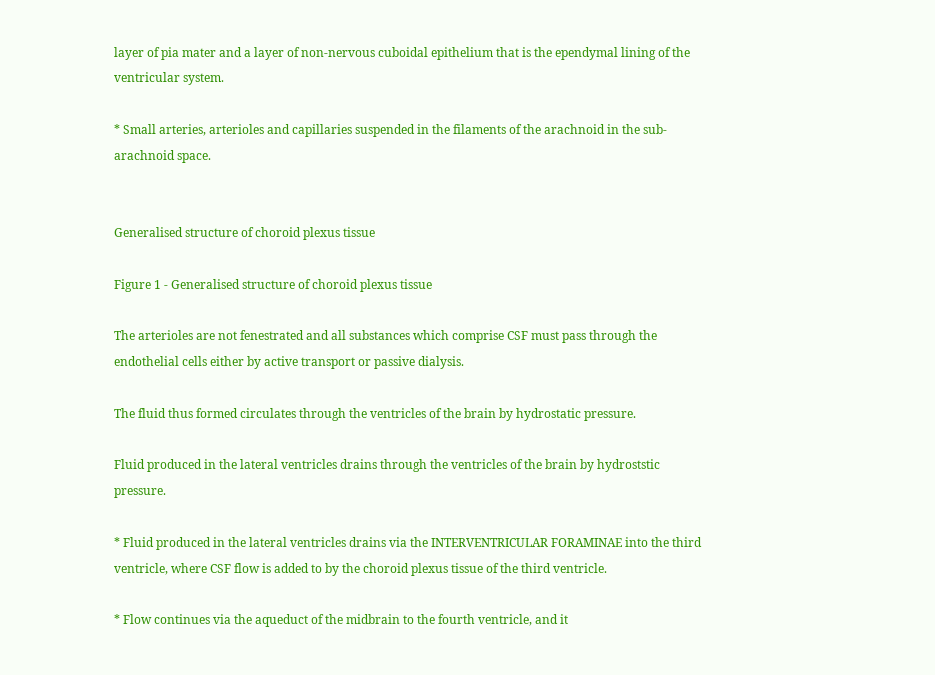layer of pia mater and a layer of non-nervous cuboidal epithelium that is the ependymal lining of the ventricular system.

* Small arteries, arterioles and capillaries suspended in the filaments of the arachnoid in the sub-arachnoid space.


Generalised structure of choroid plexus tissue

Figure 1 - Generalised structure of choroid plexus tissue

The arterioles are not fenestrated and all substances which comprise CSF must pass through the endothelial cells either by active transport or passive dialysis.

The fluid thus formed circulates through the ventricles of the brain by hydrostatic pressure.

Fluid produced in the lateral ventricles drains through the ventricles of the brain by hydroststic pressure.

* Fluid produced in the lateral ventricles drains via the INTERVENTRICULAR FORAMINAE into the third ventricle, where CSF flow is added to by the choroid plexus tissue of the third ventricle.

* Flow continues via the aqueduct of the midbrain to the fourth ventricle, and it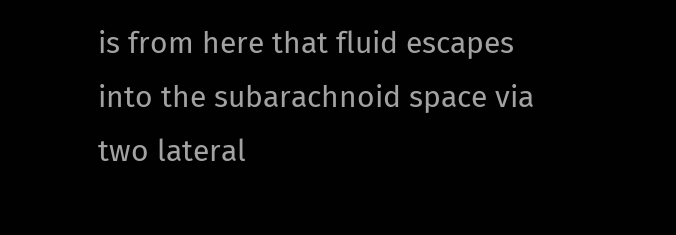is from here that fluid escapes into the subarachnoid space via two lateral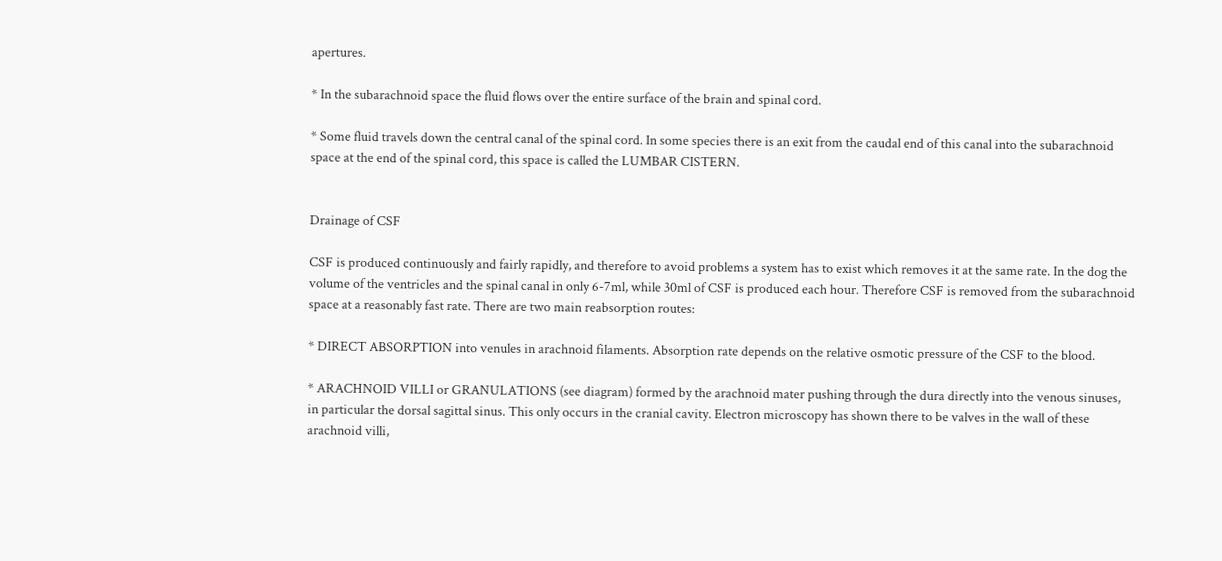apertures.

* In the subarachnoid space the fluid flows over the entire surface of the brain and spinal cord.

* Some fluid travels down the central canal of the spinal cord. In some species there is an exit from the caudal end of this canal into the subarachnoid space at the end of the spinal cord, this space is called the LUMBAR CISTERN.


Drainage of CSF

CSF is produced continuously and fairly rapidly, and therefore to avoid problems a system has to exist which removes it at the same rate. In the dog the volume of the ventricles and the spinal canal in only 6-7ml, while 30ml of CSF is produced each hour. Therefore CSF is removed from the subarachnoid space at a reasonably fast rate. There are two main reabsorption routes:

* DIRECT ABSORPTION into venules in arachnoid filaments. Absorption rate depends on the relative osmotic pressure of the CSF to the blood.

* ARACHNOID VILLI or GRANULATIONS (see diagram) formed by the arachnoid mater pushing through the dura directly into the venous sinuses, in particular the dorsal sagittal sinus. This only occurs in the cranial cavity. Electron microscopy has shown there to be valves in the wall of these arachnoid villi,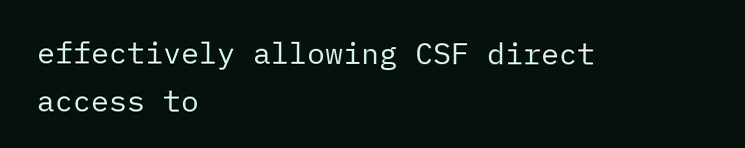effectively allowing CSF direct access to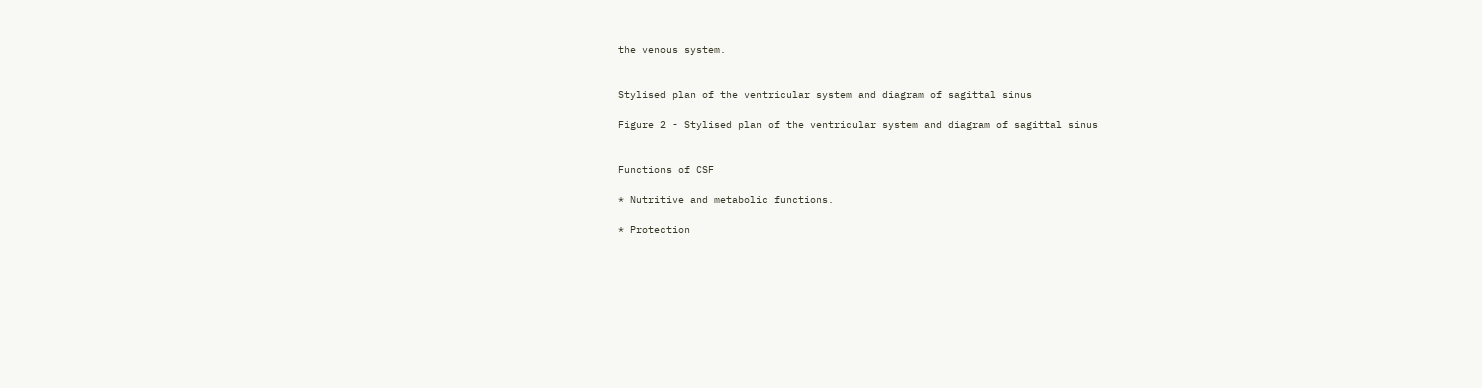the venous system.


Stylised plan of the ventricular system and diagram of sagittal sinus

Figure 2 - Stylised plan of the ventricular system and diagram of sagittal sinus


Functions of CSF

* Nutritive and metabolic functions.

* Protection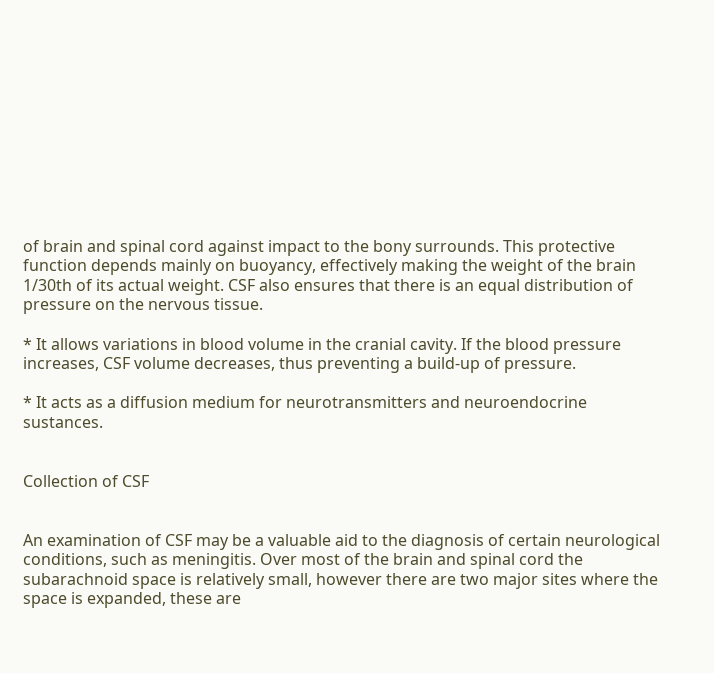of brain and spinal cord against impact to the bony surrounds. This protective function depends mainly on buoyancy, effectively making the weight of the brain 1/30th of its actual weight. CSF also ensures that there is an equal distribution of pressure on the nervous tissue.

* It allows variations in blood volume in the cranial cavity. If the blood pressure increases, CSF volume decreases, thus preventing a build-up of pressure.

* It acts as a diffusion medium for neurotransmitters and neuroendocrine sustances.


Collection of CSF


An examination of CSF may be a valuable aid to the diagnosis of certain neurological conditions, such as meningitis. Over most of the brain and spinal cord the subarachnoid space is relatively small, however there are two major sites where the space is expanded, these are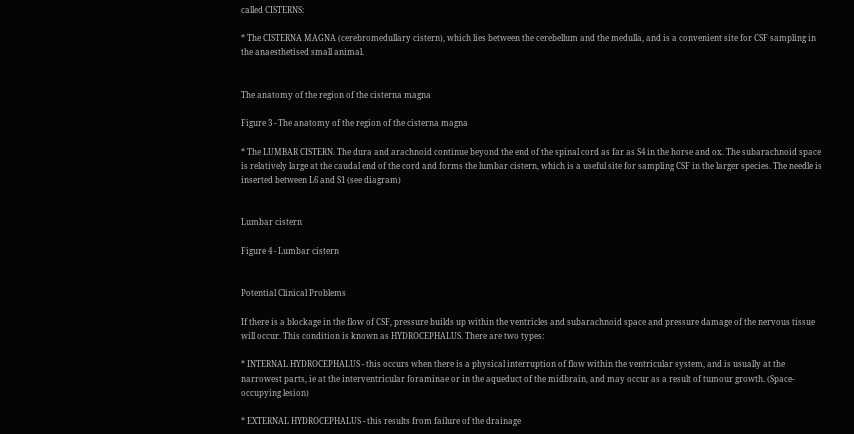called CISTERNS:

* The CISTERNA MAGNA (cerebromedullary cistern), which lies between the cerebellum and the medulla, and is a convenient site for CSF sampling in the anaesthetised small animal.


The anatomy of the region of the cisterna magna

Figure 3 - The anatomy of the region of the cisterna magna

* The LUMBAR CISTERN. The dura and arachnoid continue beyond the end of the spinal cord as far as S4 in the horse and ox. The subarachnoid space is relatively large at the caudal end of the cord and forms the lumbar cistern, which is a useful site for sampling CSF in the larger species. The needle is inserted between L6 and S1 (see diagram)


Lumbar cistern

Figure 4 - Lumbar cistern


Potential Clinical Problems

If there is a blockage in the flow of CSF, pressure builds up within the ventricles and subarachnoid space and pressure damage of the nervous tissue will occur. This condition is known as HYDROCEPHALUS. There are two types:

* INTERNAL HYDROCEPHALUS - this occurs when there is a physical interruption of flow within the ventricular system, and is usually at the narrowest parts, ie at the interventricular foraminae or in the aqueduct of the midbrain, and may occur as a result of tumour growth. (Space-occupying lesion)

* EXTERNAL HYDROCEPHALUS - this results from failure of the drainage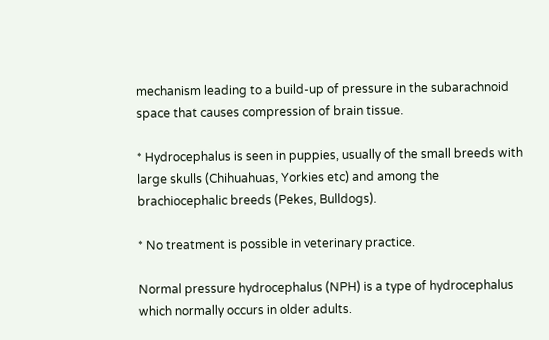mechanism leading to a build-up of pressure in the subarachnoid space that causes compression of brain tissue.

* Hydrocephalus is seen in puppies, usually of the small breeds with large skulls (Chihuahuas, Yorkies etc) and among the brachiocephalic breeds (Pekes, Bulldogs).

* No treatment is possible in veterinary practice.

Normal pressure hydrocephalus (NPH) is a type of hydrocephalus which normally occurs in older adults.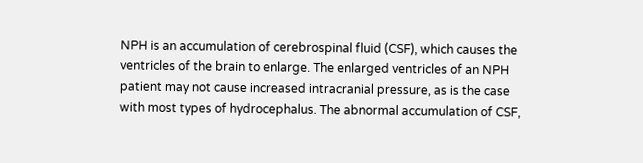NPH is an accumulation of cerebrospinal fluid (CSF), which causes the ventricles of the brain to enlarge. The enlarged ventricles of an NPH patient may not cause increased intracranial pressure, as is the case with most types of hydrocephalus. The abnormal accumulation of CSF,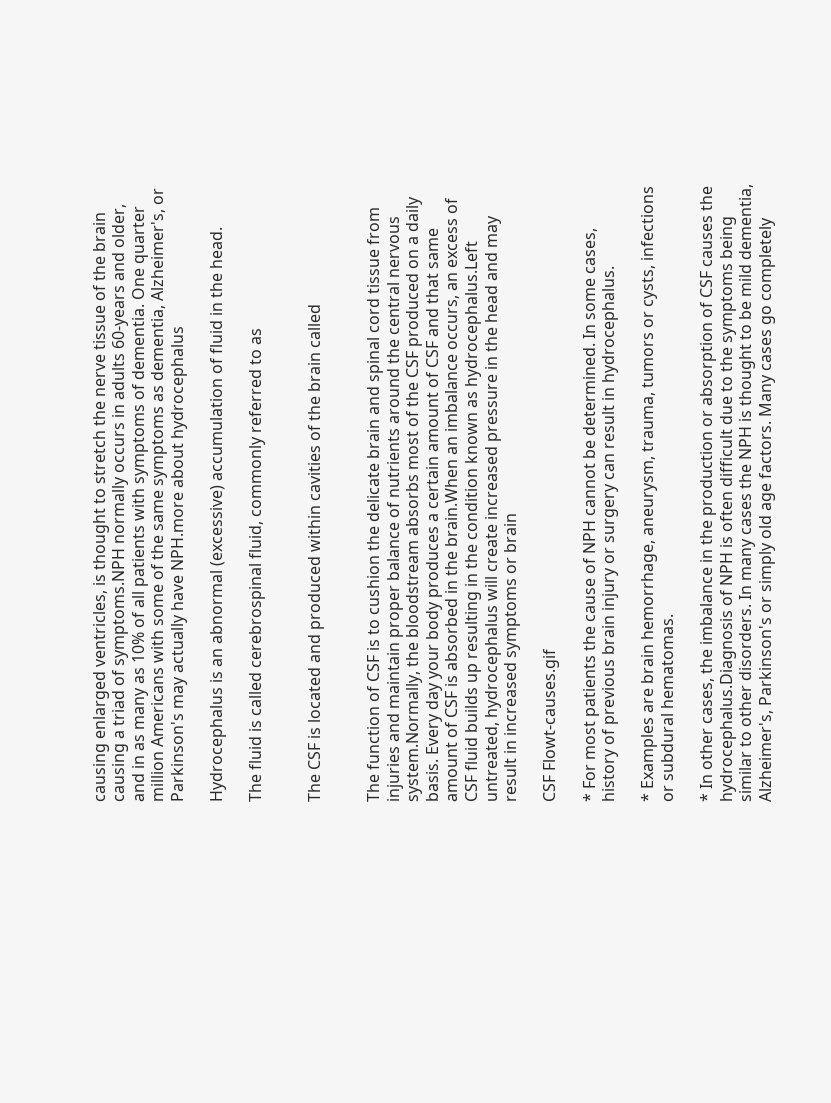causing enlarged ventricles, is thought to stretch the nerve tissue of the brain causing a triad of symptoms.NPH normally occurs in adults 60-years and older, and in as many as 10% of all patients with symptoms of dementia. One quarter million Americans with some of the same symptoms as dementia, Alzheimer's, or Parkinson's may actually have NPH.more about hydrocephalus

Hydrocephalus is an abnormal (excessive) accumulation of fluid in the head.

The fluid is called cerebrospinal fluid, commonly referred to as


The CSF is located and produced within cavities of the brain called


The function of CSF is to cushion the delicate brain and spinal cord tissue from injuries and maintain proper balance of nutrients around the central nervous system.Normally, the bloodstream absorbs most of the CSF produced on a daily basis. Every day your body produces a certain amount of CSF and that same amount of CSF is absorbed in the brain.When an imbalance occurs, an excess of CSF fluid builds up resulting in the condition known as hydrocephalus.Left untreated, hydrocephalus will create increased pressure in the head and may result in increased symptoms or brain

CSF Flowt-causes.gif

* For most patients the cause of NPH cannot be determined. In some cases, history of previous brain injury or surgery can result in hydrocephalus.

* Examples are brain hemorrhage, aneurysm, trauma, tumors or cysts, infections or subdural hematomas.

* In other cases, the imbalance in the production or absorption of CSF causes the hydrocephalus.Diagnosis of NPH is often difficult due to the symptoms being similar to other disorders. In many cases the NPH is thought to be mild dementia, Alzheimer's, Parkinson's or simply old age factors. Many cases go completely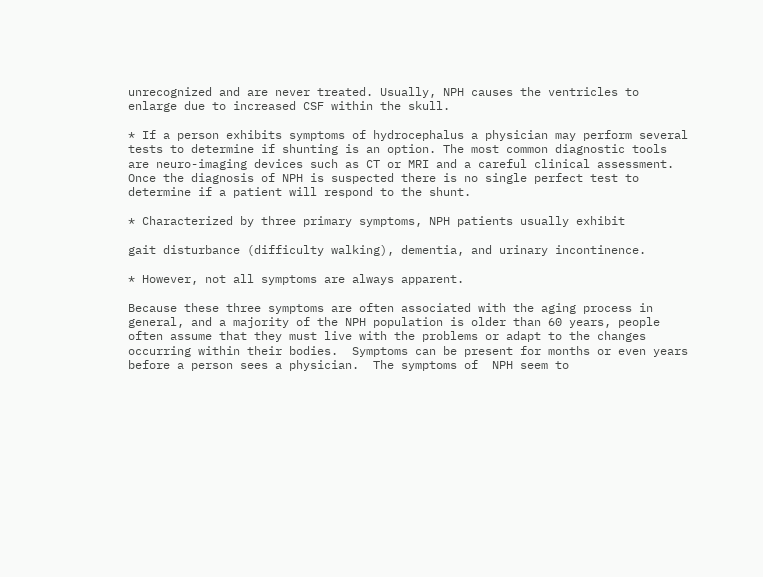unrecognized and are never treated. Usually, NPH causes the ventricles to enlarge due to increased CSF within the skull.

* If a person exhibits symptoms of hydrocephalus a physician may perform several tests to determine if shunting is an option. The most common diagnostic tools are neuro-imaging devices such as CT or MRI and a careful clinical assessment. Once the diagnosis of NPH is suspected there is no single perfect test to determine if a patient will respond to the shunt.

* Characterized by three primary symptoms, NPH patients usually exhibit

gait disturbance (difficulty walking), dementia, and urinary incontinence.

* However, not all symptoms are always apparent.

Because these three symptoms are often associated with the aging process in general, and a majority of the NPH population is older than 60 years, people often assume that they must live with the problems or adapt to the changes occurring within their bodies.  Symptoms can be present for months or even years before a person sees a physician.  The symptoms of  NPH seem to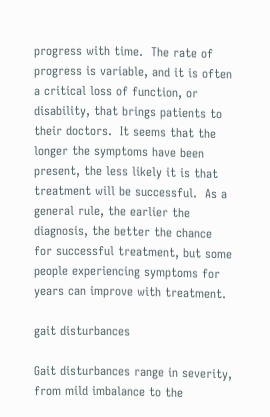progress with time.  The rate of progress is variable, and it is often a critical loss of function, or disability, that brings patients to their doctors.  It seems that the longer the symptoms have been present, the less likely it is that treatment will be successful.  As a general rule, the earlier the diagnosis, the better the chance for successful treatment, but some people experiencing symptoms for years can improve with treatment.

gait disturbances

Gait disturbances range in severity, from mild imbalance to the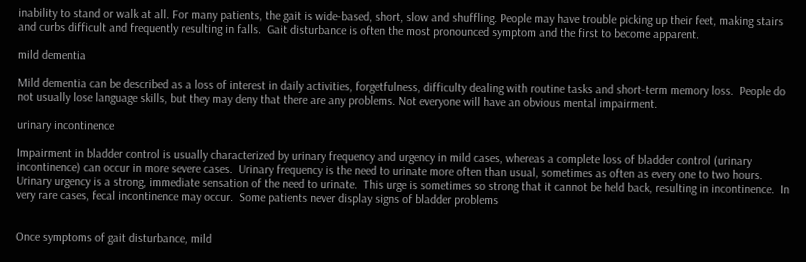inability to stand or walk at all. For many patients, the gait is wide-based, short, slow and shuffling. People may have trouble picking up their feet, making stairs and curbs difficult and frequently resulting in falls.  Gait disturbance is often the most pronounced symptom and the first to become apparent.

mild dementia

Mild dementia can be described as a loss of interest in daily activities, forgetfulness, difficulty dealing with routine tasks and short-term memory loss.  People do not usually lose language skills, but they may deny that there are any problems. Not everyone will have an obvious mental impairment.

urinary incontinence

Impairment in bladder control is usually characterized by urinary frequency and urgency in mild cases, whereas a complete loss of bladder control (urinary incontinence) can occur in more severe cases.  Urinary frequency is the need to urinate more often than usual, sometimes as often as every one to two hours.  Urinary urgency is a strong, immediate sensation of the need to urinate.  This urge is sometimes so strong that it cannot be held back, resulting in incontinence.  In very rare cases, fecal incontinence may occur.  Some patients never display signs of bladder problems


Once symptoms of gait disturbance, mild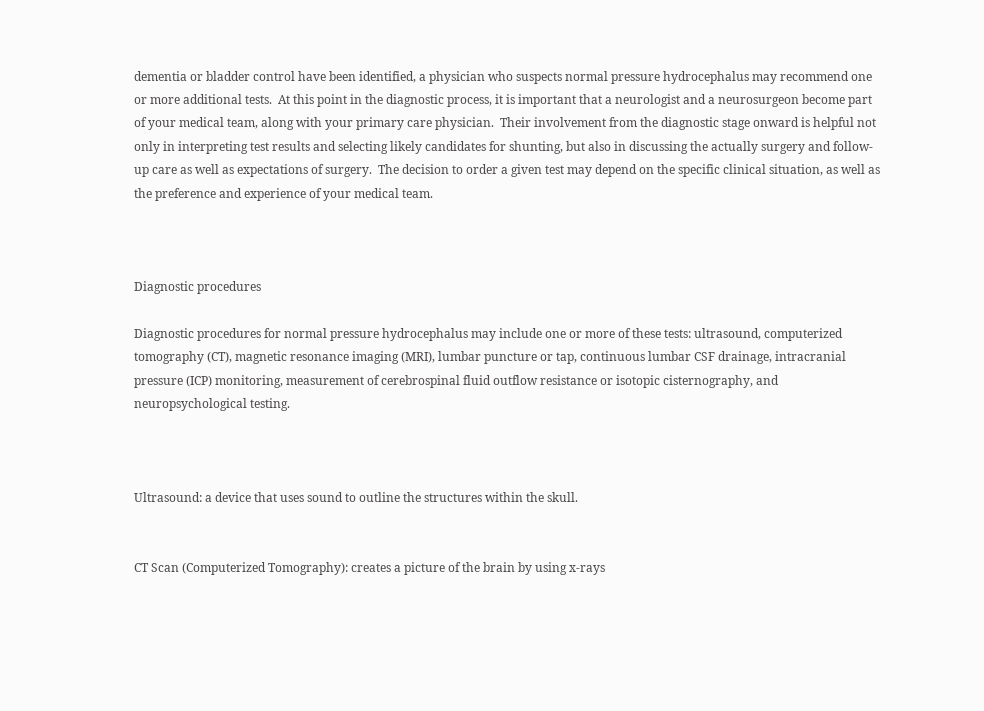dementia or bladder control have been identified, a physician who suspects normal pressure hydrocephalus may recommend one or more additional tests.  At this point in the diagnostic process, it is important that a neurologist and a neurosurgeon become part of your medical team, along with your primary care physician.  Their involvement from the diagnostic stage onward is helpful not only in interpreting test results and selecting likely candidates for shunting, but also in discussing the actually surgery and follow-up care as well as expectations of surgery.  The decision to order a given test may depend on the specific clinical situation, as well as the preference and experience of your medical team.



Diagnostic procedures

Diagnostic procedures for normal pressure hydrocephalus may include one or more of these tests: ultrasound, computerized tomography (CT), magnetic resonance imaging (MRI), lumbar puncture or tap, continuous lumbar CSF drainage, intracranial pressure (ICP) monitoring, measurement of cerebrospinal fluid outflow resistance or isotopic cisternography, and neuropsychological testing.



Ultrasound: a device that uses sound to outline the structures within the skull.


CT Scan (Computerized Tomography): creates a picture of the brain by using x-rays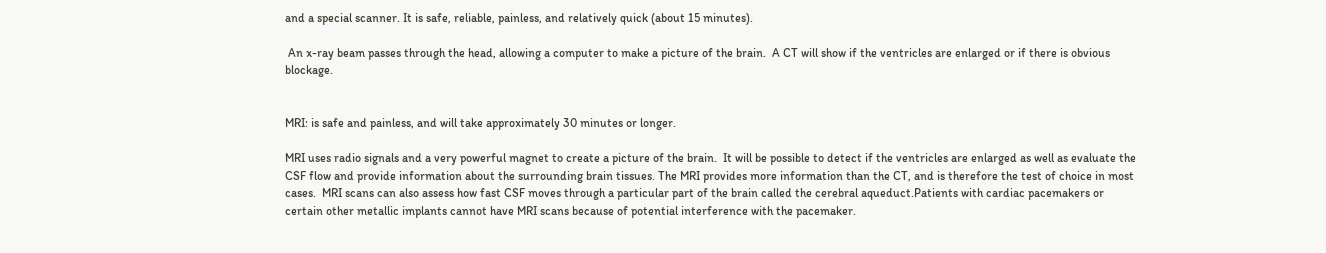and a special scanner. It is safe, reliable, painless, and relatively quick (about 15 minutes).

 An x-ray beam passes through the head, allowing a computer to make a picture of the brain.  A CT will show if the ventricles are enlarged or if there is obvious blockage.


MRI: is safe and painless, and will take approximately 30 minutes or longer.

MRI uses radio signals and a very powerful magnet to create a picture of the brain.  It will be possible to detect if the ventricles are enlarged as well as evaluate the CSF flow and provide information about the surrounding brain tissues. The MRI provides more information than the CT, and is therefore the test of choice in most cases.  MRI scans can also assess how fast CSF moves through a particular part of the brain called the cerebral aqueduct.Patients with cardiac pacemakers or certain other metallic implants cannot have MRI scans because of potential interference with the pacemaker.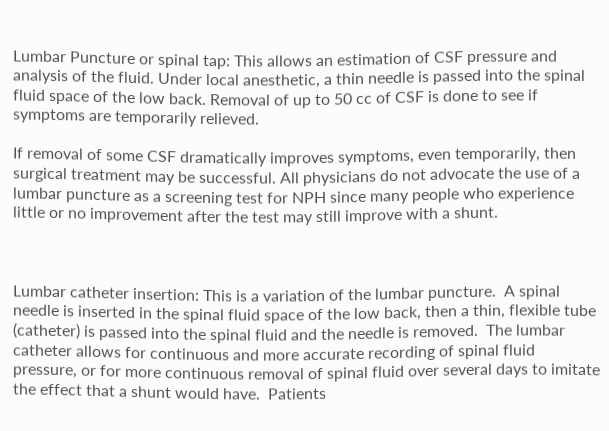Lumbar Puncture or spinal tap: This allows an estimation of CSF pressure and analysis of the fluid. Under local anesthetic, a thin needle is passed into the spinal fluid space of the low back. Removal of up to 50 cc of CSF is done to see if symptoms are temporarily relieved.

If removal of some CSF dramatically improves symptoms, even temporarily, then surgical treatment may be successful. All physicians do not advocate the use of a lumbar puncture as a screening test for NPH since many people who experience little or no improvement after the test may still improve with a shunt.



Lumbar catheter insertion: This is a variation of the lumbar puncture.  A spinal needle is inserted in the spinal fluid space of the low back, then a thin, flexible tube (catheter) is passed into the spinal fluid and the needle is removed.  The lumbar catheter allows for continuous and more accurate recording of spinal fluid pressure, or for more continuous removal of spinal fluid over several days to imitate the effect that a shunt would have.  Patients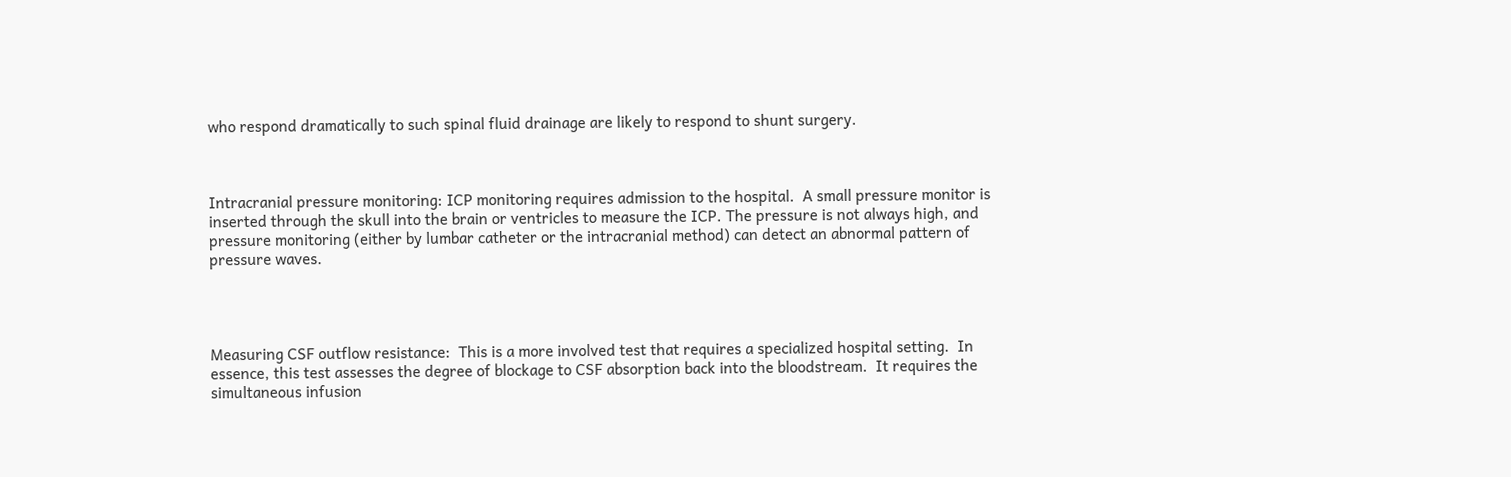who respond dramatically to such spinal fluid drainage are likely to respond to shunt surgery.



Intracranial pressure monitoring: ICP monitoring requires admission to the hospital.  A small pressure monitor is inserted through the skull into the brain or ventricles to measure the ICP. The pressure is not always high, and pressure monitoring (either by lumbar catheter or the intracranial method) can detect an abnormal pattern of pressure waves.




Measuring CSF outflow resistance:  This is a more involved test that requires a specialized hospital setting.  In essence, this test assesses the degree of blockage to CSF absorption back into the bloodstream.  It requires the simultaneous infusion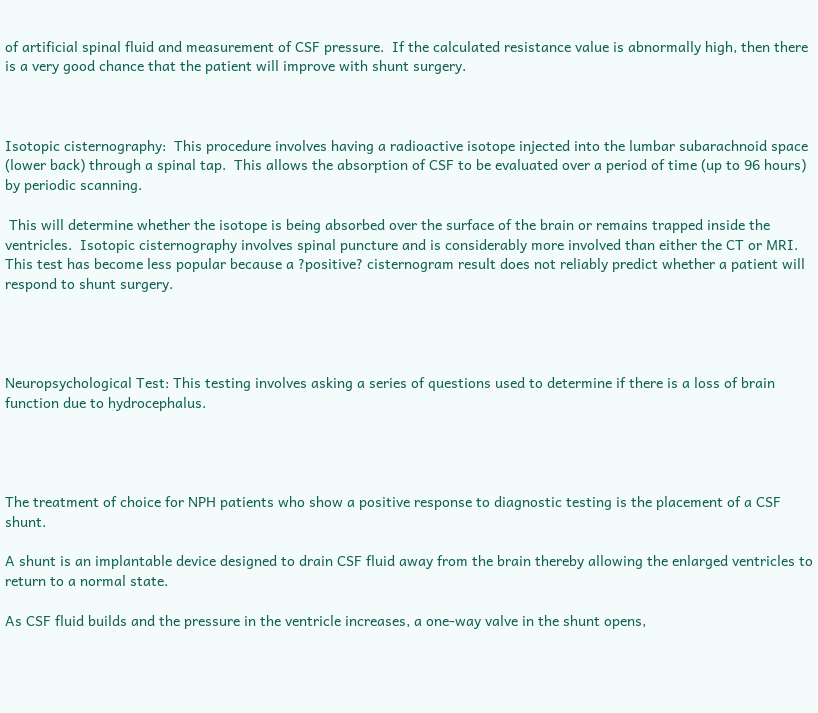of artificial spinal fluid and measurement of CSF pressure.  If the calculated resistance value is abnormally high, then there is a very good chance that the patient will improve with shunt surgery.



Isotopic cisternography:  This procedure involves having a radioactive isotope injected into the lumbar subarachnoid space (lower back) through a spinal tap.  This allows the absorption of CSF to be evaluated over a period of time (up to 96 hours) by periodic scanning.

 This will determine whether the isotope is being absorbed over the surface of the brain or remains trapped inside the ventricles.  Isotopic cisternography involves spinal puncture and is considerably more involved than either the CT or MRI.  This test has become less popular because a ?positive? cisternogram result does not reliably predict whether a patient will respond to shunt surgery.




Neuropsychological Test: This testing involves asking a series of questions used to determine if there is a loss of brain function due to hydrocephalus.




The treatment of choice for NPH patients who show a positive response to diagnostic testing is the placement of a CSF shunt.

A shunt is an implantable device designed to drain CSF fluid away from the brain thereby allowing the enlarged ventricles to return to a normal state.

As CSF fluid builds and the pressure in the ventricle increases, a one-way valve in the shunt opens,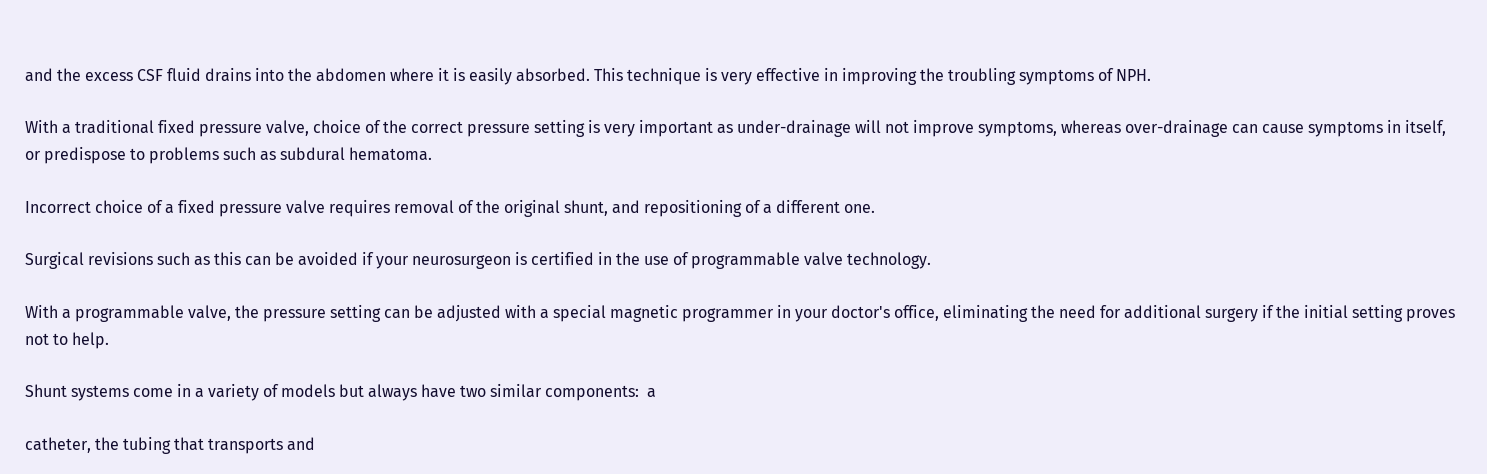and the excess CSF fluid drains into the abdomen where it is easily absorbed. This technique is very effective in improving the troubling symptoms of NPH.

With a traditional fixed pressure valve, choice of the correct pressure setting is very important as under-drainage will not improve symptoms, whereas over-drainage can cause symptoms in itself, or predispose to problems such as subdural hematoma.

Incorrect choice of a fixed pressure valve requires removal of the original shunt, and repositioning of a different one.

Surgical revisions such as this can be avoided if your neurosurgeon is certified in the use of programmable valve technology.

With a programmable valve, the pressure setting can be adjusted with a special magnetic programmer in your doctor's office, eliminating the need for additional surgery if the initial setting proves not to help.

Shunt systems come in a variety of models but always have two similar components:  a

catheter, the tubing that transports and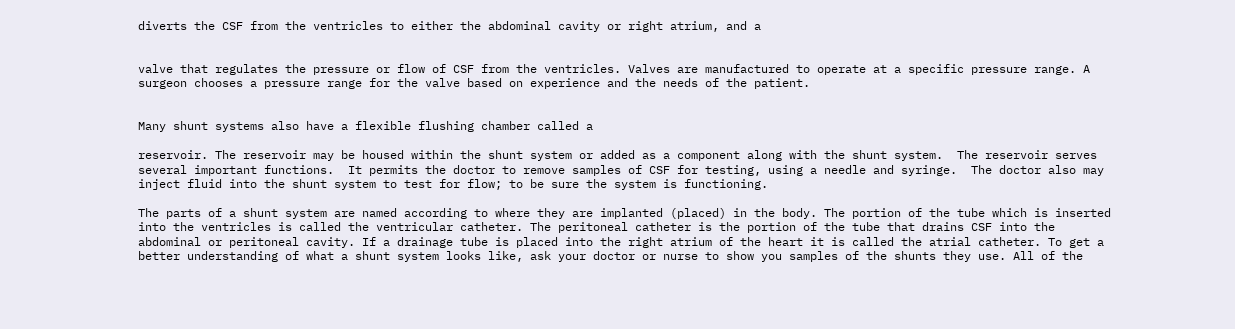diverts the CSF from the ventricles to either the abdominal cavity or right atrium, and a


valve that regulates the pressure or flow of CSF from the ventricles. Valves are manufactured to operate at a specific pressure range. A surgeon chooses a pressure range for the valve based on experience and the needs of the patient.


Many shunt systems also have a flexible flushing chamber called a

reservoir. The reservoir may be housed within the shunt system or added as a component along with the shunt system.  The reservoir serves several important functions.  It permits the doctor to remove samples of CSF for testing, using a needle and syringe.  The doctor also may inject fluid into the shunt system to test for flow; to be sure the system is functioning.

The parts of a shunt system are named according to where they are implanted (placed) in the body. The portion of the tube which is inserted into the ventricles is called the ventricular catheter. The peritoneal catheter is the portion of the tube that drains CSF into the abdominal or peritoneal cavity. If a drainage tube is placed into the right atrium of the heart it is called the atrial catheter. To get a better understanding of what a shunt system looks like, ask your doctor or nurse to show you samples of the shunts they use. All of the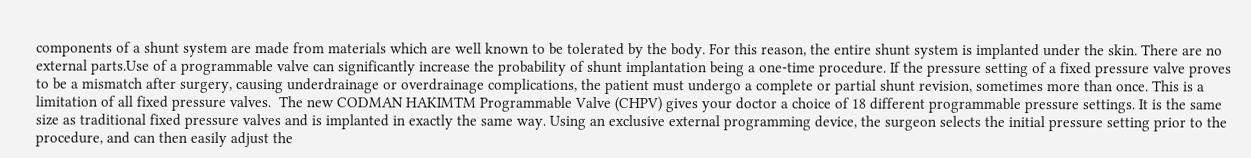components of a shunt system are made from materials which are well known to be tolerated by the body. For this reason, the entire shunt system is implanted under the skin. There are no external parts.Use of a programmable valve can significantly increase the probability of shunt implantation being a one-time procedure. If the pressure setting of a fixed pressure valve proves to be a mismatch after surgery, causing underdrainage or overdrainage complications, the patient must undergo a complete or partial shunt revision, sometimes more than once. This is a limitation of all fixed pressure valves.  The new CODMAN HAKIMTM Programmable Valve (CHPV) gives your doctor a choice of 18 different programmable pressure settings. It is the same size as traditional fixed pressure valves and is implanted in exactly the same way. Using an exclusive external programming device, the surgeon selects the initial pressure setting prior to the procedure, and can then easily adjust the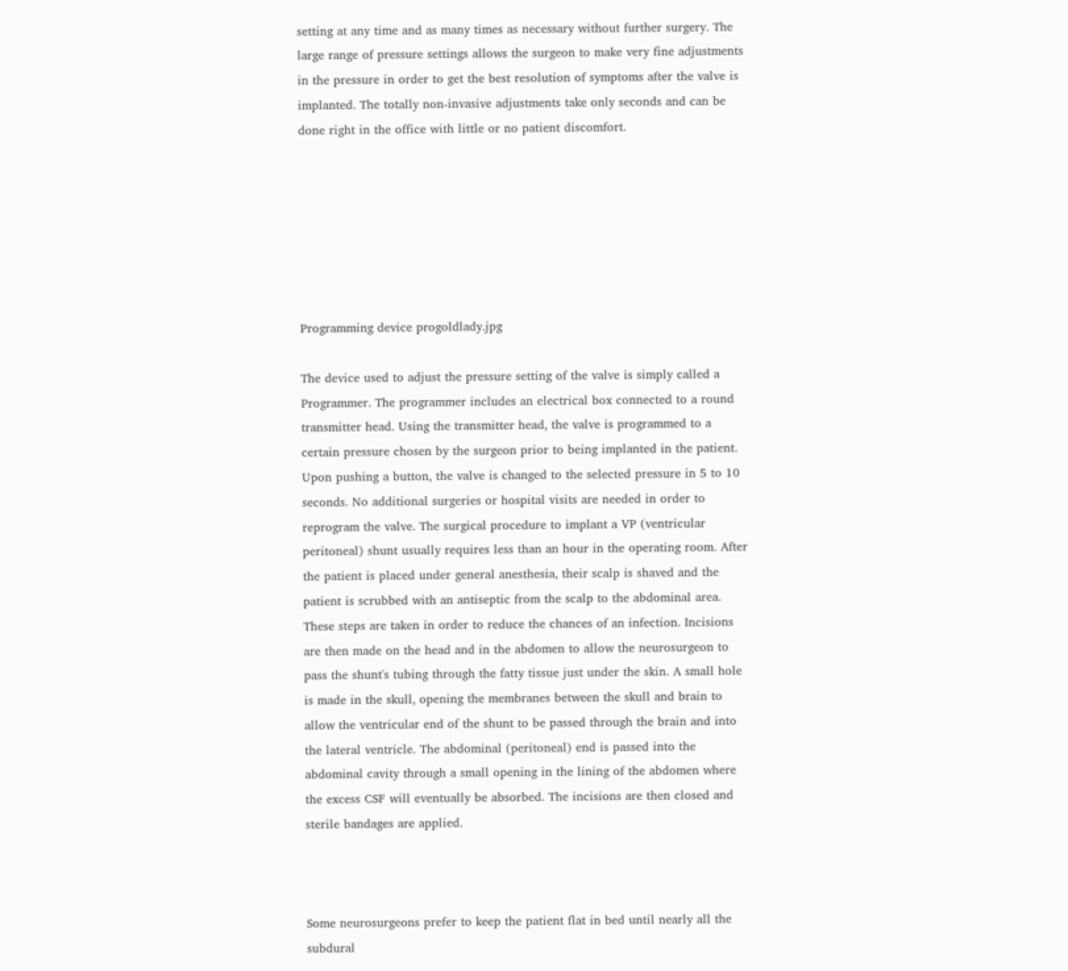setting at any time and as many times as necessary without further surgery. The large range of pressure settings allows the surgeon to make very fine adjustments in the pressure in order to get the best resolution of symptoms after the valve is implanted. The totally non-invasive adjustments take only seconds and can be done right in the office with little or no patient discomfort.







Programming device progoldlady.jpg

The device used to adjust the pressure setting of the valve is simply called a Programmer. The programmer includes an electrical box connected to a round transmitter head. Using the transmitter head, the valve is programmed to a certain pressure chosen by the surgeon prior to being implanted in the patient. Upon pushing a button, the valve is changed to the selected pressure in 5 to 10 seconds. No additional surgeries or hospital visits are needed in order to reprogram the valve. The surgical procedure to implant a VP (ventricular peritoneal) shunt usually requires less than an hour in the operating room. After the patient is placed under general anesthesia, their scalp is shaved and the patient is scrubbed with an antiseptic from the scalp to the abdominal area. These steps are taken in order to reduce the chances of an infection. Incisions are then made on the head and in the abdomen to allow the neurosurgeon to pass the shunt's tubing through the fatty tissue just under the skin. A small hole is made in the skull, opening the membranes between the skull and brain to allow the ventricular end of the shunt to be passed through the brain and into the lateral ventricle. The abdominal (peritoneal) end is passed into the abdominal cavity through a small opening in the lining of the abdomen where the excess CSF will eventually be absorbed. The incisions are then closed and sterile bandages are applied.



Some neurosurgeons prefer to keep the patient flat in bed until nearly all the subdural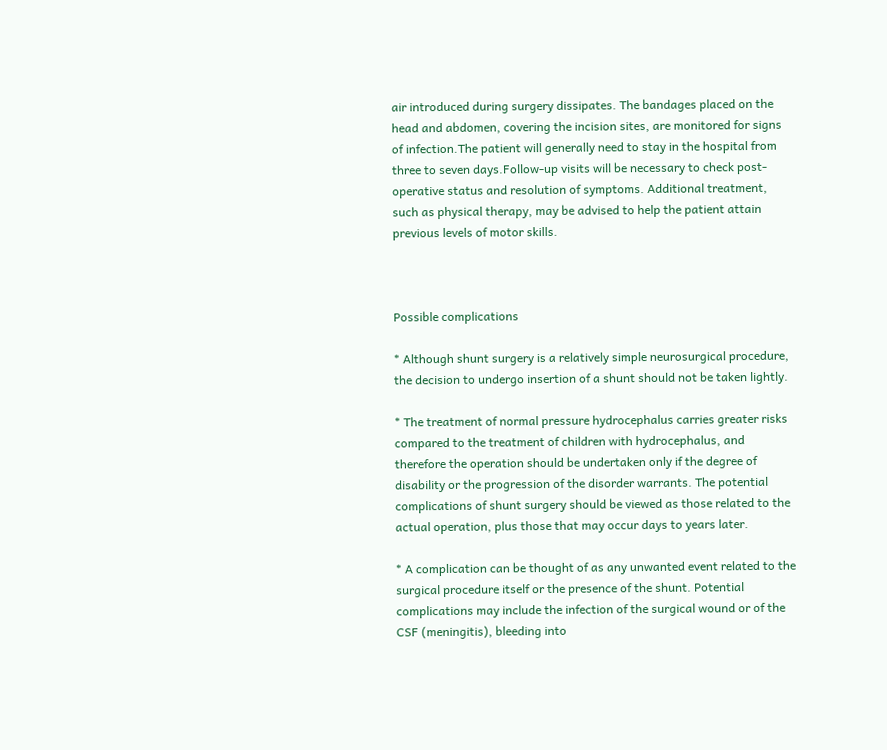air introduced during surgery dissipates. The bandages placed on the head and abdomen, covering the incision sites, are monitored for signs of infection.The patient will generally need to stay in the hospital from three to seven days.Follow-up visits will be necessary to check post-operative status and resolution of symptoms. Additional treatment, such as physical therapy, may be advised to help the patient attain previous levels of motor skills.



Possible complications

* Although shunt surgery is a relatively simple neurosurgical procedure, the decision to undergo insertion of a shunt should not be taken lightly.

* The treatment of normal pressure hydrocephalus carries greater risks compared to the treatment of children with hydrocephalus, and therefore the operation should be undertaken only if the degree of disability or the progression of the disorder warrants. The potential complications of shunt surgery should be viewed as those related to the actual operation, plus those that may occur days to years later.

* A complication can be thought of as any unwanted event related to the surgical procedure itself or the presence of the shunt. Potential complications may include the infection of the surgical wound or of the CSF (meningitis), bleeding into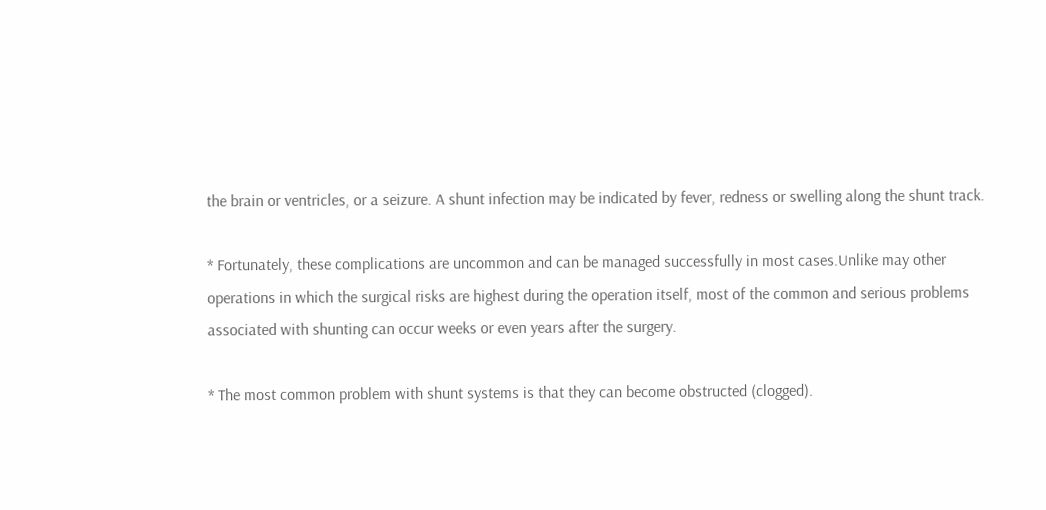the brain or ventricles, or a seizure. A shunt infection may be indicated by fever, redness or swelling along the shunt track.

* Fortunately, these complications are uncommon and can be managed successfully in most cases.Unlike may other operations in which the surgical risks are highest during the operation itself, most of the common and serious problems associated with shunting can occur weeks or even years after the surgery.

* The most common problem with shunt systems is that they can become obstructed (clogged).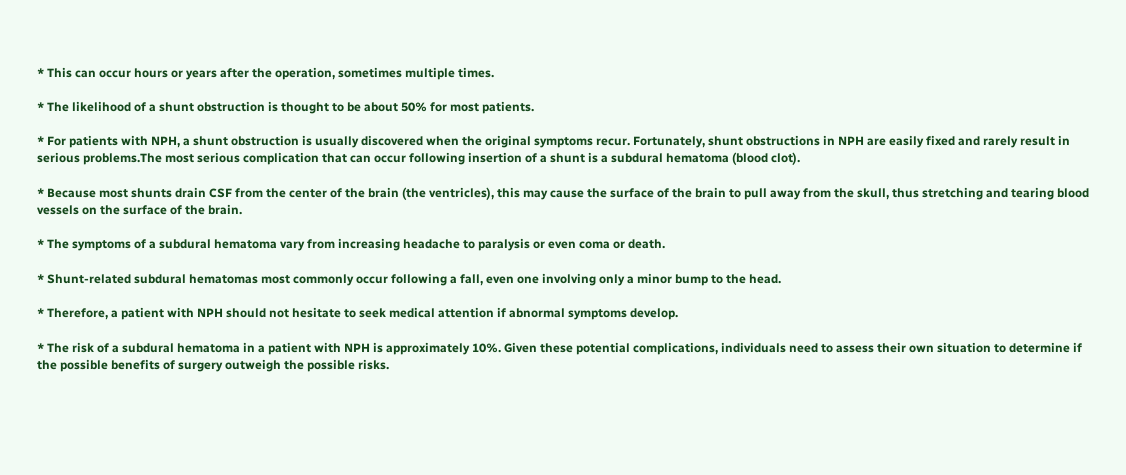* This can occur hours or years after the operation, sometimes multiple times.

* The likelihood of a shunt obstruction is thought to be about 50% for most patients.

* For patients with NPH, a shunt obstruction is usually discovered when the original symptoms recur. Fortunately, shunt obstructions in NPH are easily fixed and rarely result in serious problems.The most serious complication that can occur following insertion of a shunt is a subdural hematoma (blood clot).

* Because most shunts drain CSF from the center of the brain (the ventricles), this may cause the surface of the brain to pull away from the skull, thus stretching and tearing blood vessels on the surface of the brain.

* The symptoms of a subdural hematoma vary from increasing headache to paralysis or even coma or death.

* Shunt-related subdural hematomas most commonly occur following a fall, even one involving only a minor bump to the head.

* Therefore, a patient with NPH should not hesitate to seek medical attention if abnormal symptoms develop.

* The risk of a subdural hematoma in a patient with NPH is approximately 10%. Given these potential complications, individuals need to assess their own situation to determine if the possible benefits of surgery outweigh the possible risks.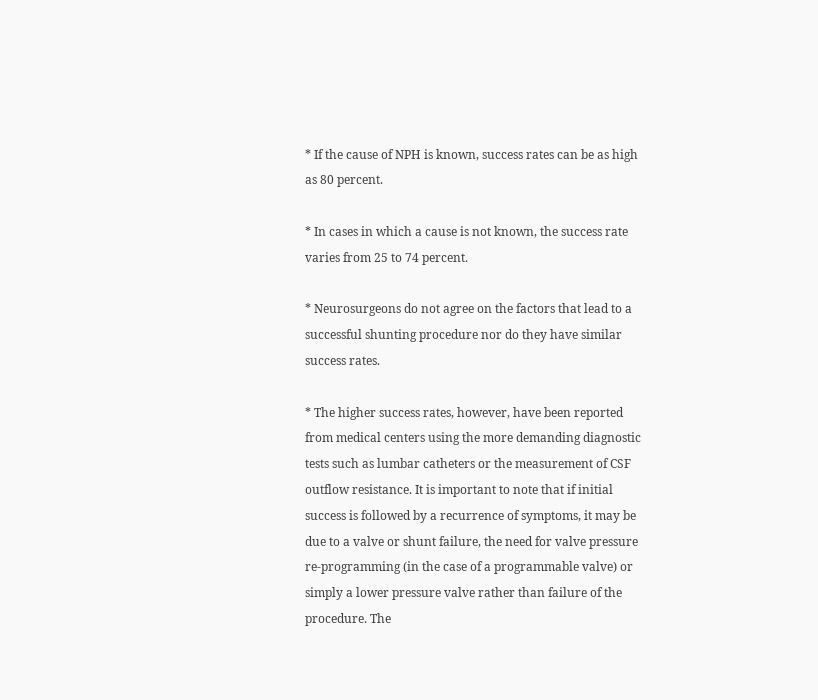* If the cause of NPH is known, success rates can be as high as 80 percent.

* In cases in which a cause is not known, the success rate varies from 25 to 74 percent.

* Neurosurgeons do not agree on the factors that lead to a successful shunting procedure nor do they have similar success rates.

* The higher success rates, however, have been reported from medical centers using the more demanding diagnostic tests such as lumbar catheters or the measurement of CSF outflow resistance. It is important to note that if initial success is followed by a recurrence of symptoms, it may be due to a valve or shunt failure, the need for valve pressure re-programming (in the case of a programmable valve) or simply a lower pressure valve rather than failure of the procedure. The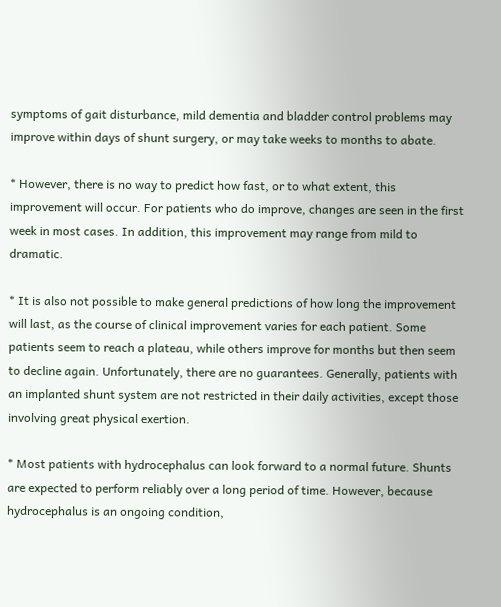symptoms of gait disturbance, mild dementia and bladder control problems may improve within days of shunt surgery, or may take weeks to months to abate.

* However, there is no way to predict how fast, or to what extent, this improvement will occur. For patients who do improve, changes are seen in the first week in most cases. In addition, this improvement may range from mild to dramatic.

* It is also not possible to make general predictions of how long the improvement will last, as the course of clinical improvement varies for each patient. Some patients seem to reach a plateau, while others improve for months but then seem to decline again. Unfortunately, there are no guarantees. Generally, patients with an implanted shunt system are not restricted in their daily activities, except those involving great physical exertion.

* Most patients with hydrocephalus can look forward to a normal future. Shunts are expected to perform reliably over a long period of time. However, because hydrocephalus is an ongoing condition,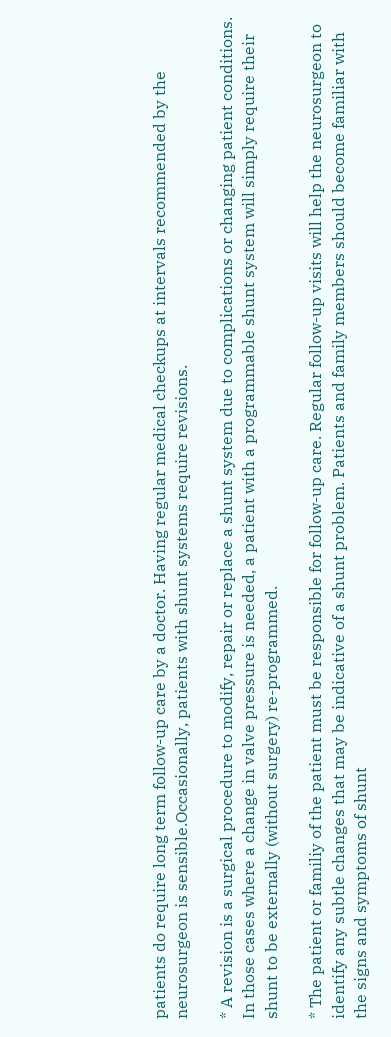patients do require long term follow-up care by a doctor. Having regular medical checkups at intervals recommended by the neurosurgeon is sensible.Occasionally, patients with shunt systems require revisions.

* A revision is a surgical procedure to modify, repair or replace a shunt system due to complications or changing patient conditions. In those cases where a change in valve pressure is needed, a patient with a programmable shunt system will simply require their shunt to be externally (without surgery) re-programmed.

* The patient or familiy of the patient must be responsible for follow-up care. Regular follow-up visits will help the neurosurgeon to identify any subtle changes that may be indicative of a shunt problem. Patients and family members should become familiar with the signs and symptoms of shunt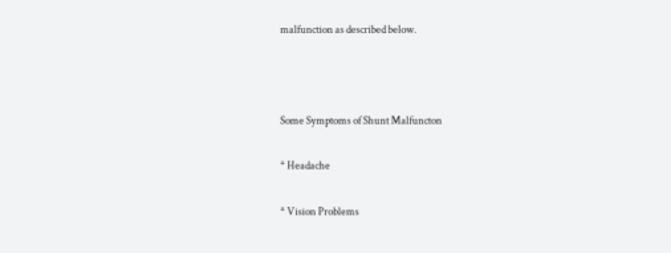malfunction as described below.



Some Symptoms of Shunt Malfuncton

* Headache

* Vision Problems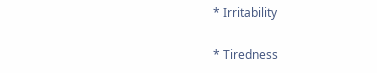* Irritability

* Tiredness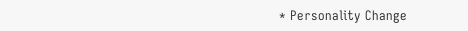* Personality Change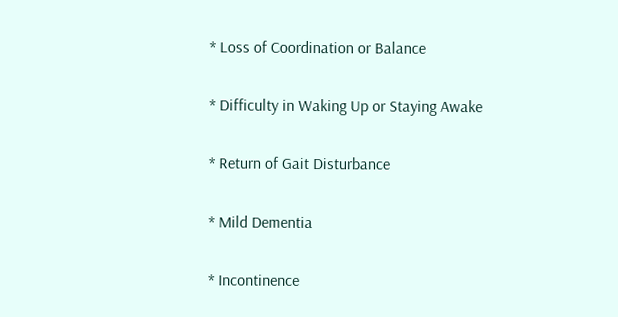* Loss of Coordination or Balance

* Difficulty in Waking Up or Staying Awake

* Return of Gait Disturbance

* Mild Dementia

* Incontinence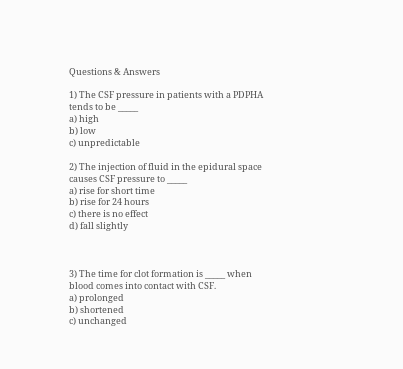Questions & Answers

1) The CSF pressure in patients with a PDPHA tends to be _____
a) high
b) low
c) unpredictable

2) The injection of fluid in the epidural space causes CSF pressure to _____
a) rise for short time
b) rise for 24 hours
c) there is no effect
d) fall slightly



3) The time for clot formation is _____ when blood comes into contact with CSF.
a) prolonged
b) shortened
c) unchanged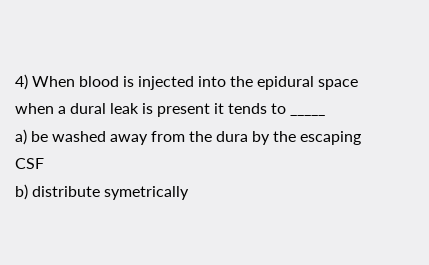4) When blood is injected into the epidural space when a dural leak is present it tends to _____
a) be washed away from the dura by the escaping CSF
b) distribute symetrically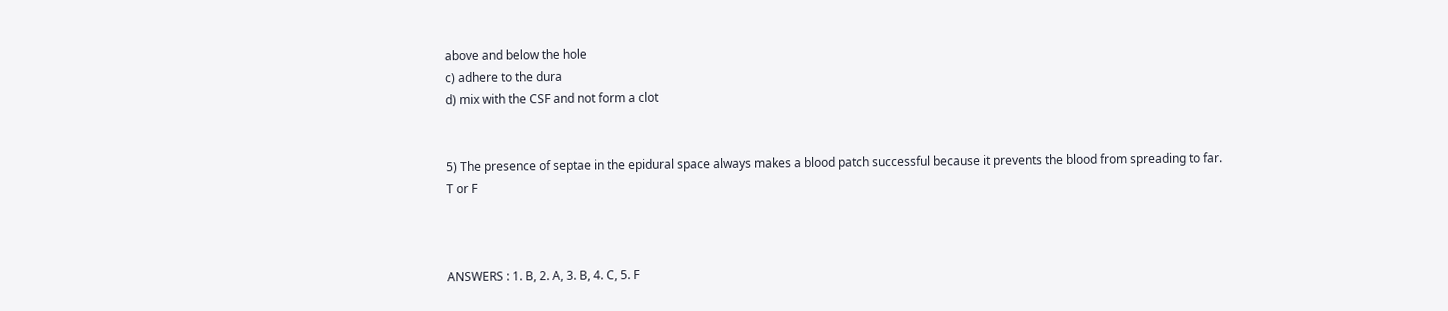above and below the hole
c) adhere to the dura
d) mix with the CSF and not form a clot


5) The presence of septae in the epidural space always makes a blood patch successful because it prevents the blood from spreading to far.
T or F



ANSWERS : 1. B, 2. A, 3. B, 4. C, 5. F